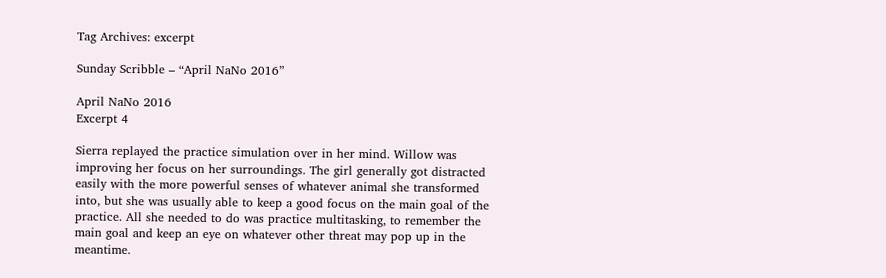Tag Archives: excerpt

Sunday Scribble – “April NaNo 2016”

April NaNo 2016
Excerpt 4

Sierra replayed the practice simulation over in her mind. Willow was improving her focus on her surroundings. The girl generally got distracted easily with the more powerful senses of whatever animal she transformed into, but she was usually able to keep a good focus on the main goal of the practice. All she needed to do was practice multitasking, to remember the main goal and keep an eye on whatever other threat may pop up in the meantime.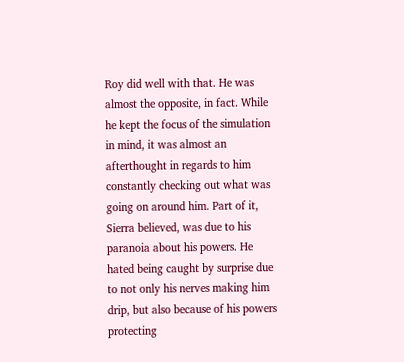Roy did well with that. He was almost the opposite, in fact. While he kept the focus of the simulation in mind, it was almost an afterthought in regards to him constantly checking out what was going on around him. Part of it, Sierra believed, was due to his paranoia about his powers. He hated being caught by surprise due to not only his nerves making him drip, but also because of his powers protecting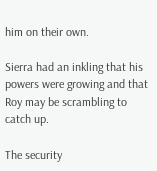him on their own.

Sierra had an inkling that his powers were growing and that Roy may be scrambling to catch up.

The security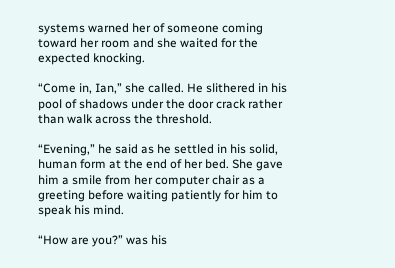systems warned her of someone coming toward her room and she waited for the expected knocking.

“Come in, Ian,” she called. He slithered in his pool of shadows under the door crack rather than walk across the threshold.

“Evening,” he said as he settled in his solid, human form at the end of her bed. She gave him a smile from her computer chair as a greeting before waiting patiently for him to speak his mind.

“How are you?” was his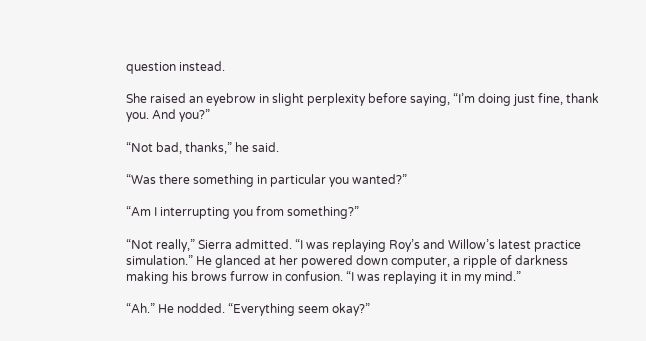question instead.

She raised an eyebrow in slight perplexity before saying, “I’m doing just fine, thank you. And you?”

“Not bad, thanks,” he said.

“Was there something in particular you wanted?”

“Am I interrupting you from something?”

“Not really,” Sierra admitted. “I was replaying Roy’s and Willow’s latest practice simulation.” He glanced at her powered down computer, a ripple of darkness making his brows furrow in confusion. “I was replaying it in my mind.”

“Ah.” He nodded. “Everything seem okay?”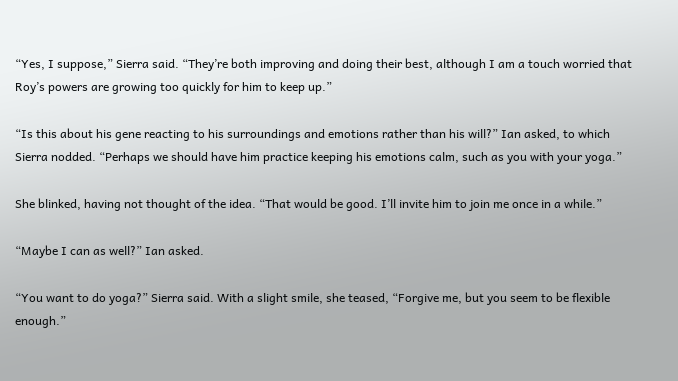“Yes, I suppose,” Sierra said. “They’re both improving and doing their best, although I am a touch worried that Roy’s powers are growing too quickly for him to keep up.”

“Is this about his gene reacting to his surroundings and emotions rather than his will?” Ian asked, to which Sierra nodded. “Perhaps we should have him practice keeping his emotions calm, such as you with your yoga.”

She blinked, having not thought of the idea. “That would be good. I’ll invite him to join me once in a while.”

“Maybe I can as well?” Ian asked.

“You want to do yoga?” Sierra said. With a slight smile, she teased, “Forgive me, but you seem to be flexible enough.”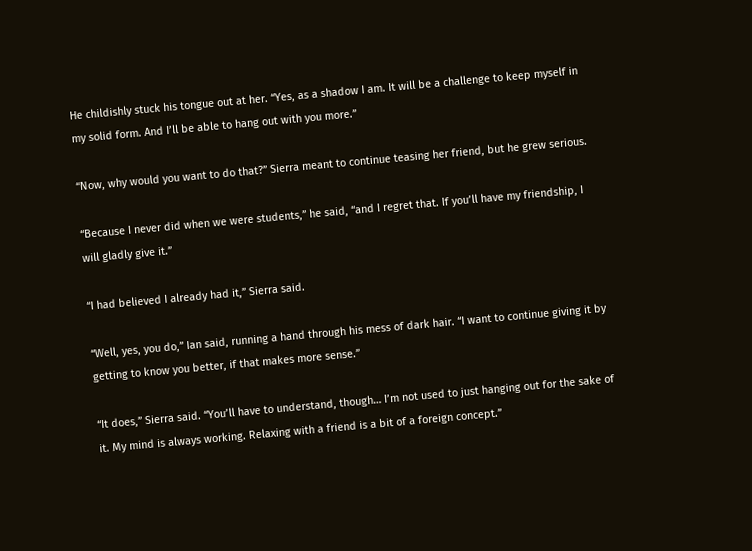He childishly stuck his tongue out at her. “Yes, as a shadow I am. It will be a challenge to keep myself in my solid form. And I’ll be able to hang out with you more.”

“Now, why would you want to do that?” Sierra meant to continue teasing her friend, but he grew serious.

“Because I never did when we were students,” he said, “and I regret that. If you’ll have my friendship, I will gladly give it.”

“I had believed I already had it,” Sierra said.

“Well, yes, you do,” Ian said, running a hand through his mess of dark hair. “I want to continue giving it by getting to know you better, if that makes more sense.”

“It does,” Sierra said. “You’ll have to understand, though… I’m not used to just hanging out for the sake of it. My mind is always working. Relaxing with a friend is a bit of a foreign concept.”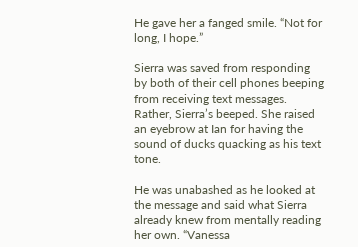He gave her a fanged smile. “Not for long, I hope.”

Sierra was saved from responding by both of their cell phones beeping from receiving text messages. Rather, Sierra’s beeped. She raised an eyebrow at Ian for having the sound of ducks quacking as his text tone.

He was unabashed as he looked at the message and said what Sierra already knew from mentally reading her own. “Vanessa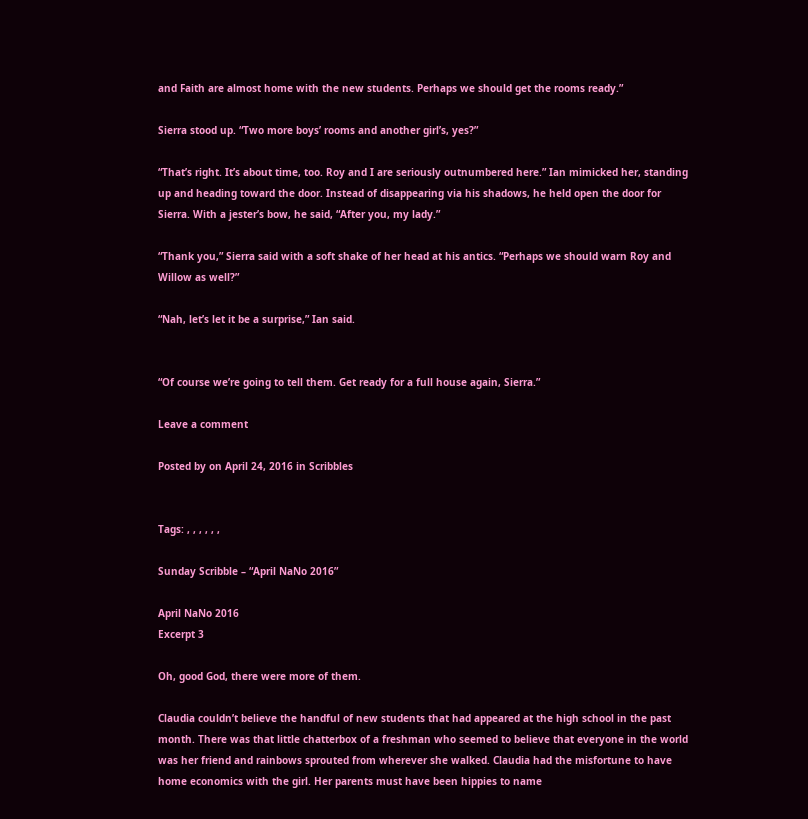and Faith are almost home with the new students. Perhaps we should get the rooms ready.”

Sierra stood up. “Two more boys’ rooms and another girl’s, yes?”

“That’s right. It’s about time, too. Roy and I are seriously outnumbered here.” Ian mimicked her, standing up and heading toward the door. Instead of disappearing via his shadows, he held open the door for Sierra. With a jester’s bow, he said, “After you, my lady.”

“Thank you,” Sierra said with a soft shake of her head at his antics. “Perhaps we should warn Roy and Willow as well?”

“Nah, let’s let it be a surprise,” Ian said.


“Of course we’re going to tell them. Get ready for a full house again, Sierra.”

Leave a comment

Posted by on April 24, 2016 in Scribbles


Tags: , , , , , ,

Sunday Scribble – “April NaNo 2016”

April NaNo 2016
Excerpt 3

Oh, good God, there were more of them.

Claudia couldn’t believe the handful of new students that had appeared at the high school in the past month. There was that little chatterbox of a freshman who seemed to believe that everyone in the world was her friend and rainbows sprouted from wherever she walked. Claudia had the misfortune to have home economics with the girl. Her parents must have been hippies to name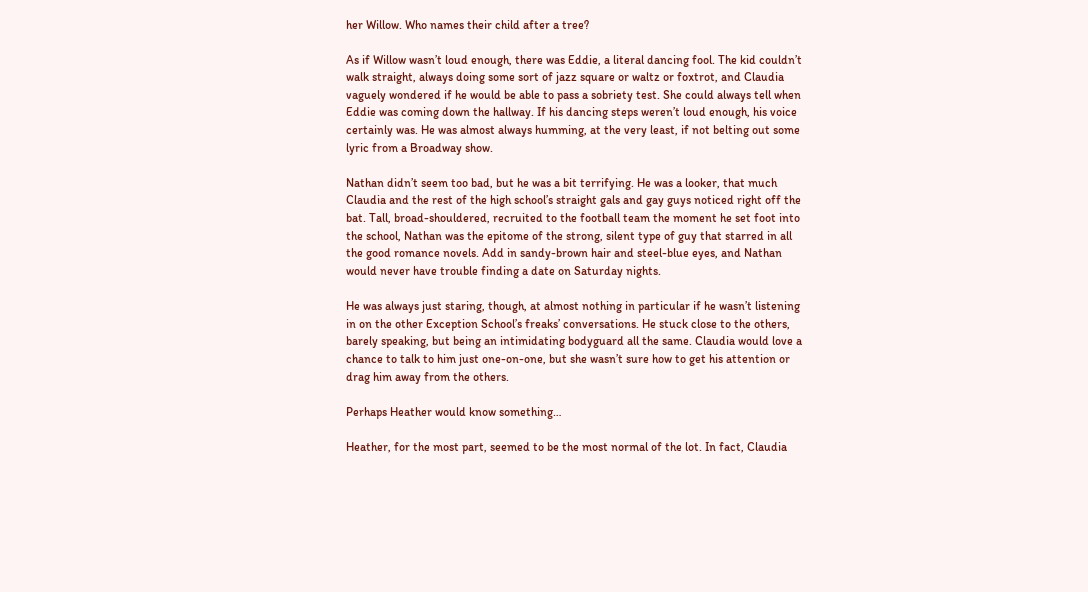her Willow. Who names their child after a tree?

As if Willow wasn’t loud enough, there was Eddie, a literal dancing fool. The kid couldn’t walk straight, always doing some sort of jazz square or waltz or foxtrot, and Claudia vaguely wondered if he would be able to pass a sobriety test. She could always tell when Eddie was coming down the hallway. If his dancing steps weren’t loud enough, his voice certainly was. He was almost always humming, at the very least, if not belting out some lyric from a Broadway show.

Nathan didn’t seem too bad, but he was a bit terrifying. He was a looker, that much Claudia and the rest of the high school’s straight gals and gay guys noticed right off the bat. Tall, broad-shouldered, recruited to the football team the moment he set foot into the school, Nathan was the epitome of the strong, silent type of guy that starred in all the good romance novels. Add in sandy-brown hair and steel-blue eyes, and Nathan would never have trouble finding a date on Saturday nights.

He was always just staring, though, at almost nothing in particular if he wasn’t listening in on the other Exception School’s freaks’ conversations. He stuck close to the others, barely speaking, but being an intimidating bodyguard all the same. Claudia would love a chance to talk to him just one-on-one, but she wasn’t sure how to get his attention or drag him away from the others.

Perhaps Heather would know something…

Heather, for the most part, seemed to be the most normal of the lot. In fact, Claudia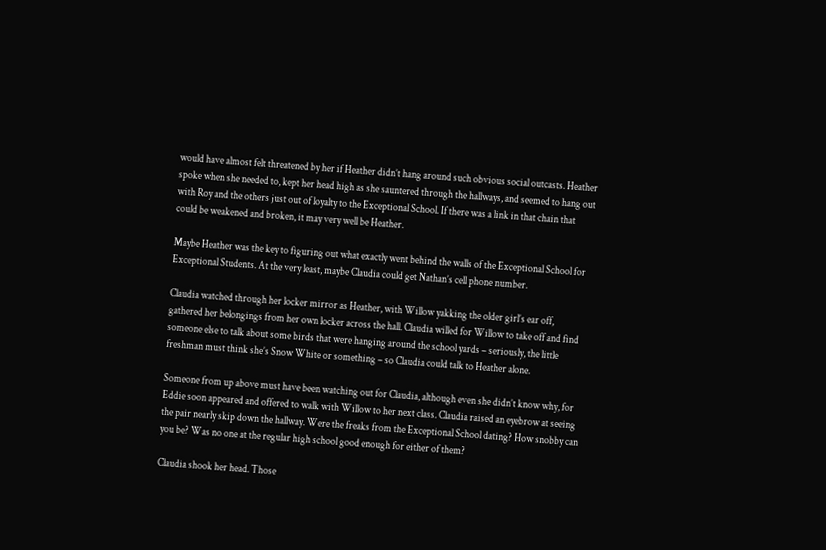would have almost felt threatened by her if Heather didn’t hang around such obvious social outcasts. Heather spoke when she needed to, kept her head high as she sauntered through the hallways, and seemed to hang out with Roy and the others just out of loyalty to the Exceptional School. If there was a link in that chain that could be weakened and broken, it may very well be Heather.

Maybe Heather was the key to figuring out what exactly went behind the walls of the Exceptional School for Exceptional Students. At the very least, maybe Claudia could get Nathan’s cell phone number.

Claudia watched through her locker mirror as Heather, with Willow yakking the older girl’s ear off, gathered her belongings from her own locker across the hall. Claudia willed for Willow to take off and find someone else to talk about some birds that were hanging around the school yards – seriously, the little freshman must think she’s Snow White or something – so Claudia could talk to Heather alone.

Someone from up above must have been watching out for Claudia, although even she didn’t know why, for Eddie soon appeared and offered to walk with Willow to her next class. Claudia raised an eyebrow at seeing the pair nearly skip down the hallway. Were the freaks from the Exceptional School dating? How snobby can you be? Was no one at the regular high school good enough for either of them?

Claudia shook her head. Those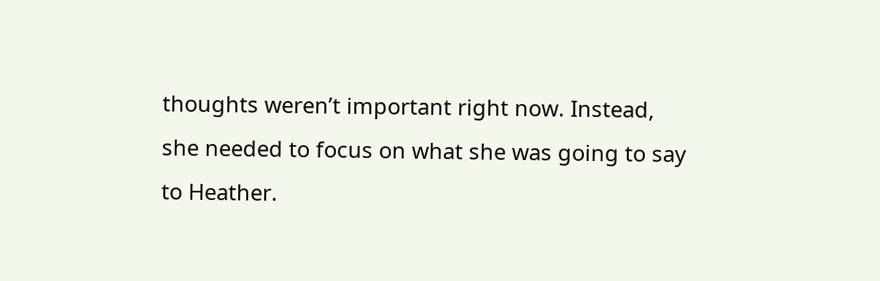thoughts weren’t important right now. Instead, she needed to focus on what she was going to say to Heather.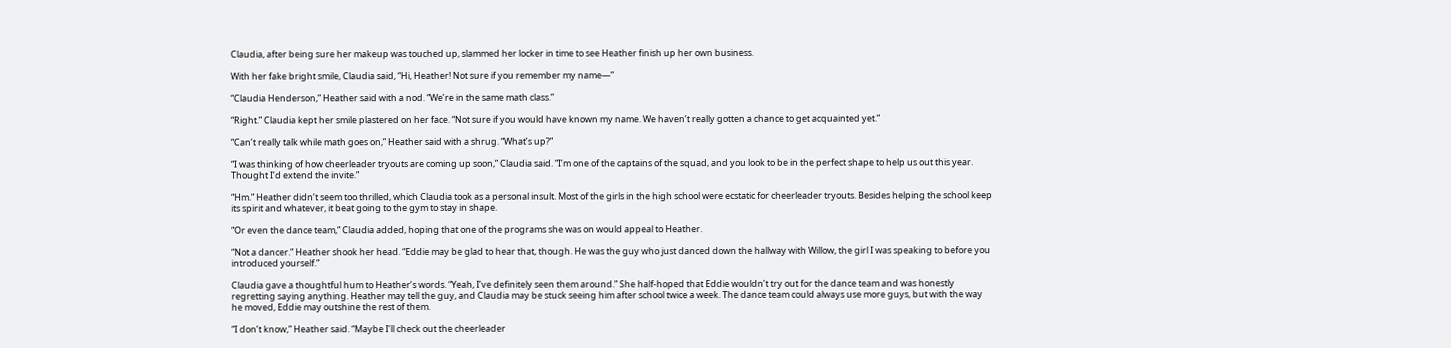Claudia, after being sure her makeup was touched up, slammed her locker in time to see Heather finish up her own business.

With her fake bright smile, Claudia said, “Hi, Heather! Not sure if you remember my name—”

“Claudia Henderson,” Heather said with a nod. “We’re in the same math class.”

“Right.” Claudia kept her smile plastered on her face. “Not sure if you would have known my name. We haven’t really gotten a chance to get acquainted yet.”

“Can’t really talk while math goes on,” Heather said with a shrug. “What’s up?”

“I was thinking of how cheerleader tryouts are coming up soon,” Claudia said. “I’m one of the captains of the squad, and you look to be in the perfect shape to help us out this year. Thought I’d extend the invite.”

“Hm.” Heather didn’t seem too thrilled, which Claudia took as a personal insult. Most of the girls in the high school were ecstatic for cheerleader tryouts. Besides helping the school keep its spirit and whatever, it beat going to the gym to stay in shape.

“Or even the dance team,” Claudia added, hoping that one of the programs she was on would appeal to Heather.

“Not a dancer.” Heather shook her head. “Eddie may be glad to hear that, though. He was the guy who just danced down the hallway with Willow, the girl I was speaking to before you introduced yourself.”

Claudia gave a thoughtful hum to Heather’s words. “Yeah, I’ve definitely seen them around.” She half-hoped that Eddie wouldn’t try out for the dance team and was honestly regretting saying anything. Heather may tell the guy, and Claudia may be stuck seeing him after school twice a week. The dance team could always use more guys, but with the way he moved, Eddie may outshine the rest of them.

“I don’t know,” Heather said. “Maybe I’ll check out the cheerleader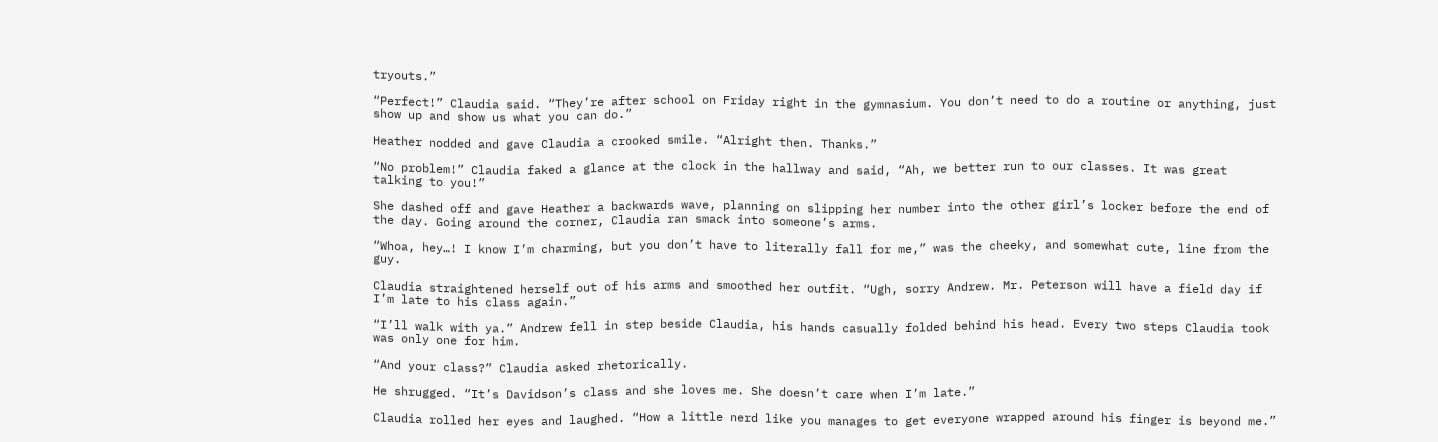tryouts.”

“Perfect!” Claudia said. “They’re after school on Friday right in the gymnasium. You don’t need to do a routine or anything, just show up and show us what you can do.”

Heather nodded and gave Claudia a crooked smile. “Alright then. Thanks.”

“No problem!” Claudia faked a glance at the clock in the hallway and said, “Ah, we better run to our classes. It was great talking to you!”

She dashed off and gave Heather a backwards wave, planning on slipping her number into the other girl’s locker before the end of the day. Going around the corner, Claudia ran smack into someone’s arms.

“Whoa, hey…! I know I’m charming, but you don’t have to literally fall for me,” was the cheeky, and somewhat cute, line from the guy.

Claudia straightened herself out of his arms and smoothed her outfit. “Ugh, sorry Andrew. Mr. Peterson will have a field day if I’m late to his class again.”

“I’ll walk with ya.” Andrew fell in step beside Claudia, his hands casually folded behind his head. Every two steps Claudia took was only one for him.

“And your class?” Claudia asked rhetorically.

He shrugged. “It’s Davidson’s class and she loves me. She doesn’t care when I’m late.”

Claudia rolled her eyes and laughed. “How a little nerd like you manages to get everyone wrapped around his finger is beyond me.”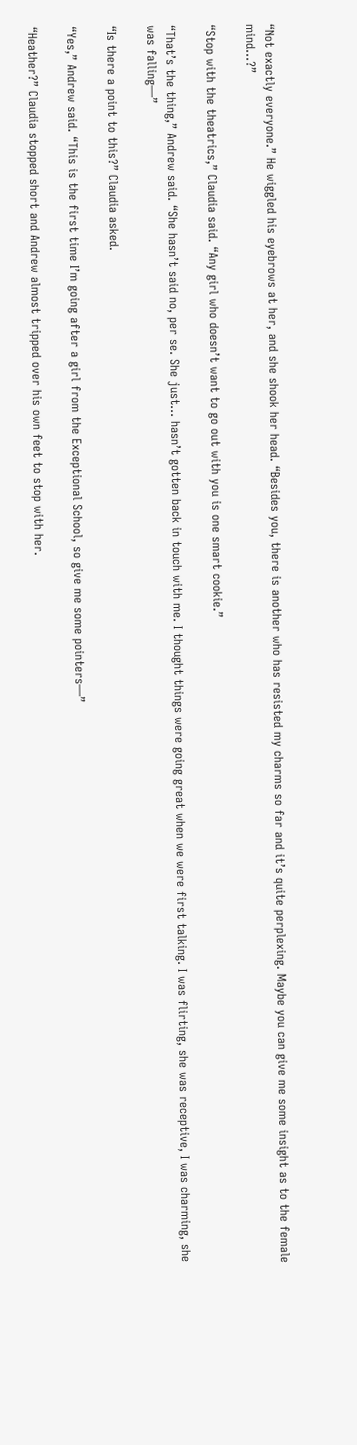“Not exactly everyone.” He wiggled his eyebrows at her, and she shook her head. “Besides you, there is another who has resisted my charms so far and it’s quite perplexing. Maybe you can give me some insight as to the female mind…?”

“Stop with the theatrics,” Claudia said. “Any girl who doesn’t want to go out with you is one smart cookie.”

“That’s the thing,” Andrew said. “She hasn’t said no, per se. She just… hasn’t gotten back in touch with me. I thought things were going great when we were first talking. I was flirting, she was receptive, I was charming, she was falling—”

“Is there a point to this?” Claudia asked.

“Yes,” Andrew said. “This is the first time I’m going after a girl from the Exceptional School, so give me some pointers—”

“Heather?” Claudia stopped short and Andrew almost tripped over his own feet to stop with her.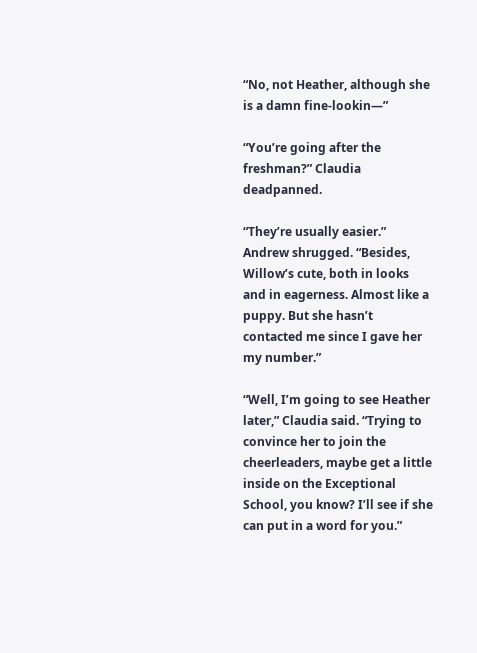“No, not Heather, although she is a damn fine-lookin—”

“You’re going after the freshman?” Claudia deadpanned.

“They’re usually easier.” Andrew shrugged. “Besides, Willow’s cute, both in looks and in eagerness. Almost like a puppy. But she hasn’t contacted me since I gave her my number.”

“Well, I’m going to see Heather later,” Claudia said. “Trying to convince her to join the cheerleaders, maybe get a little inside on the Exceptional School, you know? I’ll see if she can put in a word for you.”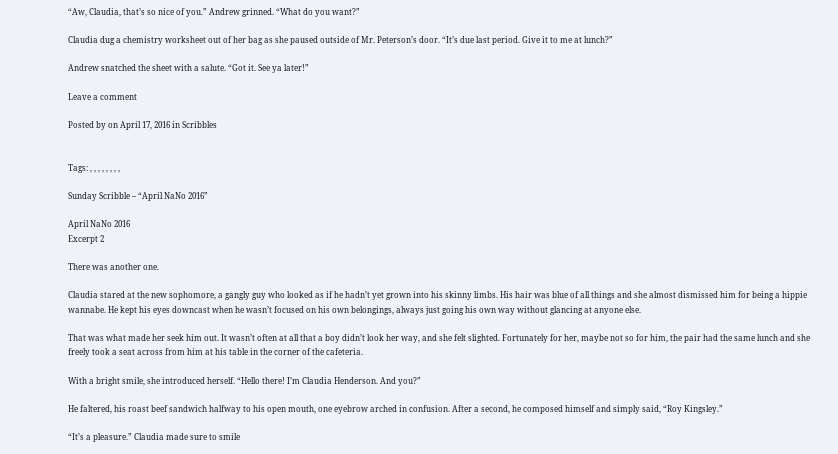“Aw, Claudia, that’s so nice of you.” Andrew grinned. “What do you want?”

Claudia dug a chemistry worksheet out of her bag as she paused outside of Mr. Peterson’s door. “It’s due last period. Give it to me at lunch?”

Andrew snatched the sheet with a salute. “Got it. See ya later!”

Leave a comment

Posted by on April 17, 2016 in Scribbles


Tags: , , , , , , , ,

Sunday Scribble – “April NaNo 2016”

April NaNo 2016
Excerpt 2

There was another one.

Claudia stared at the new sophomore, a gangly guy who looked as if he hadn’t yet grown into his skinny limbs. His hair was blue of all things and she almost dismissed him for being a hippie wannabe. He kept his eyes downcast when he wasn’t focused on his own belongings, always just going his own way without glancing at anyone else.

That was what made her seek him out. It wasn’t often at all that a boy didn’t look her way, and she felt slighted. Fortunately for her, maybe not so for him, the pair had the same lunch and she freely took a seat across from him at his table in the corner of the cafeteria.

With a bright smile, she introduced herself. “Hello there! I’m Claudia Henderson. And you?”

He faltered, his roast beef sandwich halfway to his open mouth, one eyebrow arched in confusion. After a second, he composed himself and simply said, “Roy Kingsley.”

“It’s a pleasure.” Claudia made sure to smile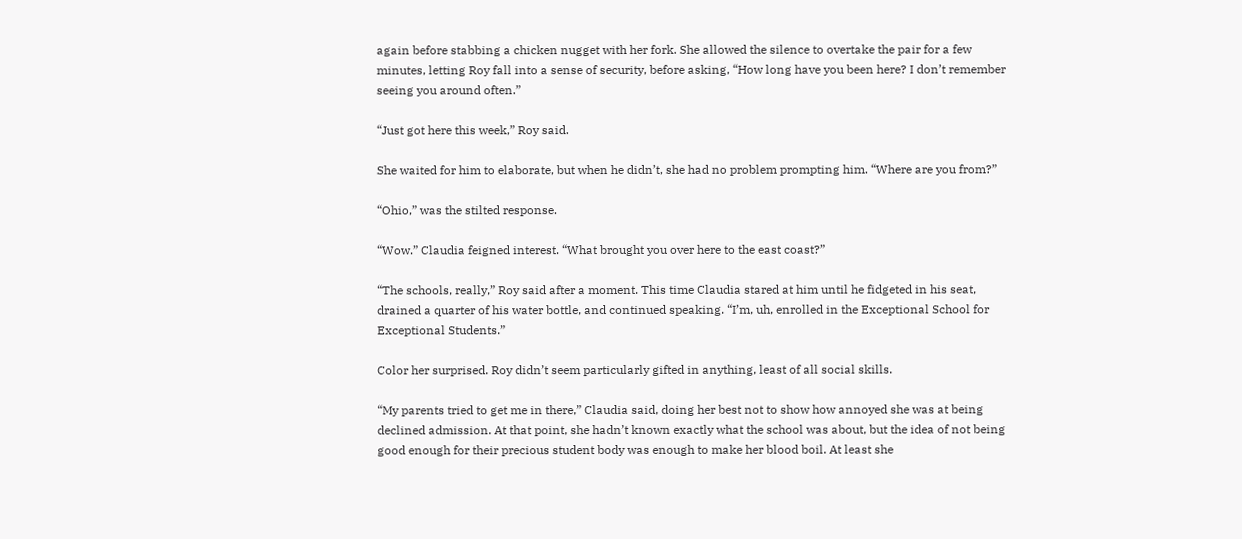again before stabbing a chicken nugget with her fork. She allowed the silence to overtake the pair for a few minutes, letting Roy fall into a sense of security, before asking, “How long have you been here? I don’t remember seeing you around often.”

“Just got here this week,” Roy said.

She waited for him to elaborate, but when he didn’t, she had no problem prompting him. “Where are you from?”

“Ohio,” was the stilted response.

“Wow.” Claudia feigned interest. “What brought you over here to the east coast?”

“The schools, really,” Roy said after a moment. This time Claudia stared at him until he fidgeted in his seat, drained a quarter of his water bottle, and continued speaking. “I’m, uh, enrolled in the Exceptional School for Exceptional Students.”

Color her surprised. Roy didn’t seem particularly gifted in anything, least of all social skills.

“My parents tried to get me in there,” Claudia said, doing her best not to show how annoyed she was at being declined admission. At that point, she hadn’t known exactly what the school was about, but the idea of not being good enough for their precious student body was enough to make her blood boil. At least she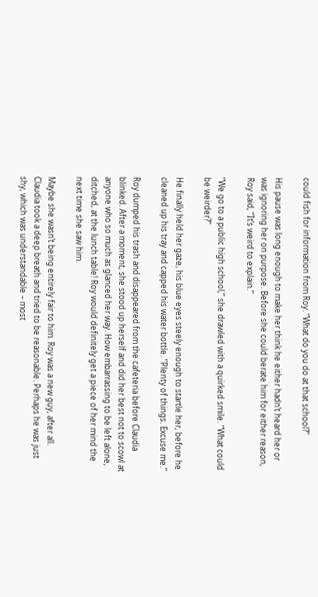could fish for information from Roy. “What do you do at that school?”

His pause was long enough to make her think he either hadn’t heard her or was ignoring her on purpose. Before she could berate him for either reason, Roy said, “It’s weird to explain.”

“We go to a public high school,” she drawled with a quirked smile. “What could be weirder?”

He finally held her gaze, his blue eyes steely enough to startle her, before he cleaned up his tray and capped his water bottle. “Plenty of things. Excuse me.”

Roy dumped his trash and disappeared from the cafeteria before Claudia blinked. After a moment, she stood up herself and did her best not to scowl at anyone who so much as glanced her way. How embarrassing to be left alone, ditched, at the lunch table! Roy would definitely get a piece of her mind the next time she saw him.

Maybe she wasn’t being entirely fair to him. Roy was a new guy, after all. Claudia took a deep breath and tried to be reasonable. Perhaps he was just shy, which was understandable – most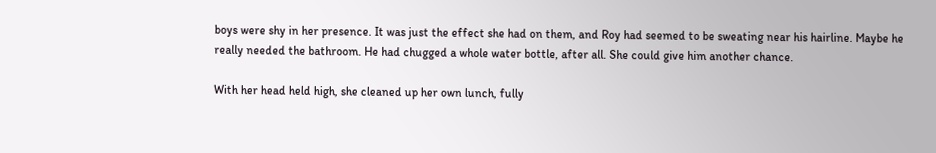boys were shy in her presence. It was just the effect she had on them, and Roy had seemed to be sweating near his hairline. Maybe he really needed the bathroom. He had chugged a whole water bottle, after all. She could give him another chance.

With her head held high, she cleaned up her own lunch, fully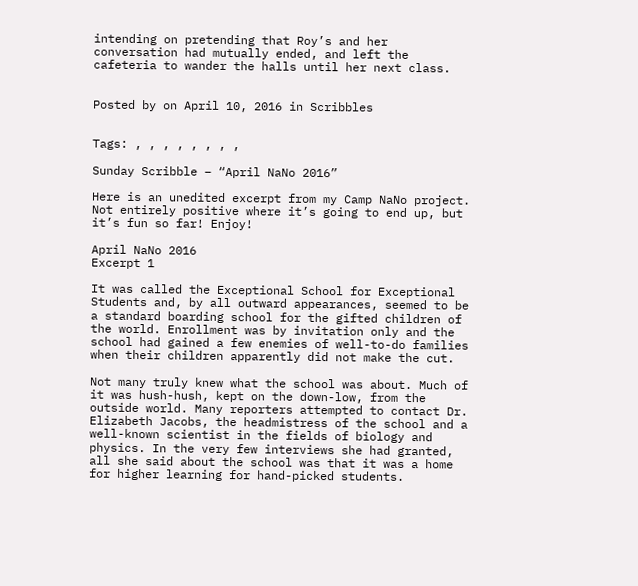intending on pretending that Roy’s and her conversation had mutually ended, and left the cafeteria to wander the halls until her next class.


Posted by on April 10, 2016 in Scribbles


Tags: , , , , , , , ,

Sunday Scribble – “April NaNo 2016”

Here is an unedited excerpt from my Camp NaNo project. Not entirely positive where it’s going to end up, but it’s fun so far! Enjoy!

April NaNo 2016
Excerpt 1

It was called the Exceptional School for Exceptional Students and, by all outward appearances, seemed to be a standard boarding school for the gifted children of the world. Enrollment was by invitation only and the school had gained a few enemies of well-to-do families when their children apparently did not make the cut.

Not many truly knew what the school was about. Much of it was hush-hush, kept on the down-low, from the outside world. Many reporters attempted to contact Dr. Elizabeth Jacobs, the headmistress of the school and a well-known scientist in the fields of biology and physics. In the very few interviews she had granted, all she said about the school was that it was a home for higher learning for hand-picked students.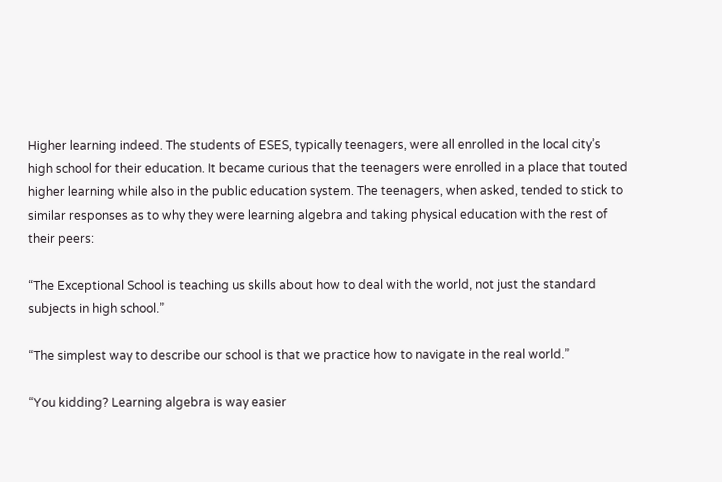Higher learning indeed. The students of ESES, typically teenagers, were all enrolled in the local city’s high school for their education. It became curious that the teenagers were enrolled in a place that touted higher learning while also in the public education system. The teenagers, when asked, tended to stick to similar responses as to why they were learning algebra and taking physical education with the rest of their peers:

“The Exceptional School is teaching us skills about how to deal with the world, not just the standard subjects in high school.”

“The simplest way to describe our school is that we practice how to navigate in the real world.”

“You kidding? Learning algebra is way easier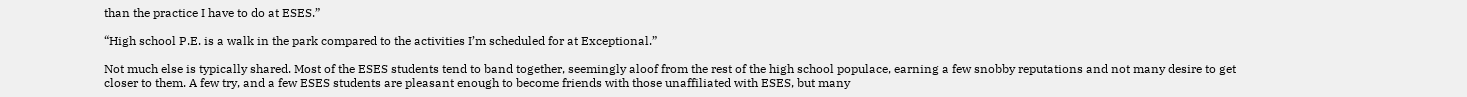than the practice I have to do at ESES.”

“High school P.E. is a walk in the park compared to the activities I’m scheduled for at Exceptional.”

Not much else is typically shared. Most of the ESES students tend to band together, seemingly aloof from the rest of the high school populace, earning a few snobby reputations and not many desire to get closer to them. A few try, and a few ESES students are pleasant enough to become friends with those unaffiliated with ESES, but many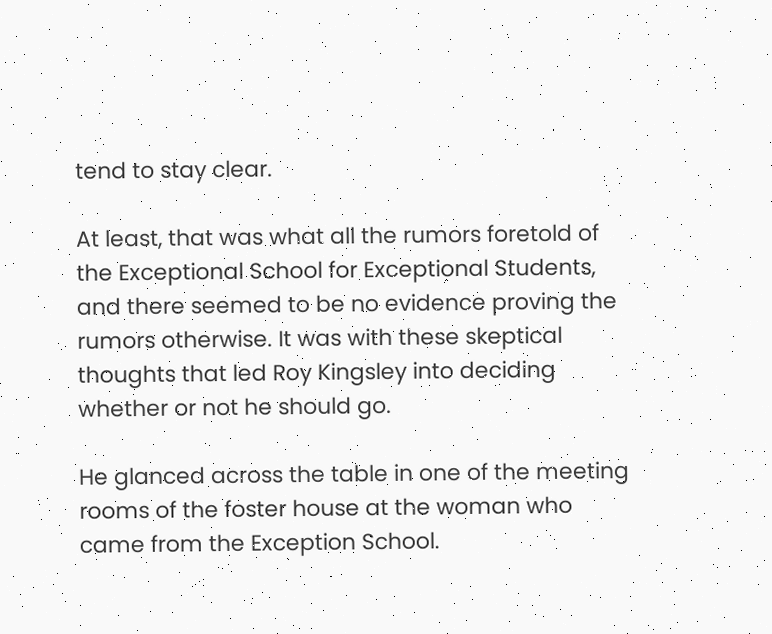tend to stay clear.

At least, that was what all the rumors foretold of the Exceptional School for Exceptional Students, and there seemed to be no evidence proving the rumors otherwise. It was with these skeptical thoughts that led Roy Kingsley into deciding whether or not he should go.

He glanced across the table in one of the meeting rooms of the foster house at the woman who came from the Exception School.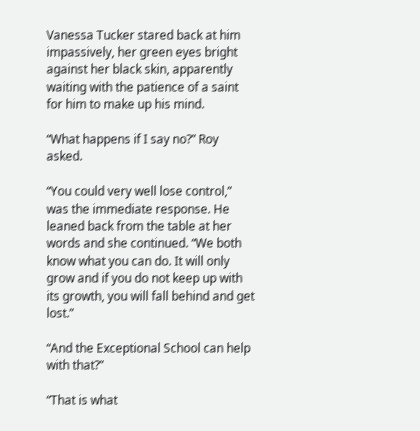Vanessa Tucker stared back at him impassively, her green eyes bright against her black skin, apparently waiting with the patience of a saint for him to make up his mind.

“What happens if I say no?” Roy asked.

“You could very well lose control,” was the immediate response. He leaned back from the table at her words and she continued. “We both know what you can do. It will only grow and if you do not keep up with its growth, you will fall behind and get lost.”

“And the Exceptional School can help with that?”

“That is what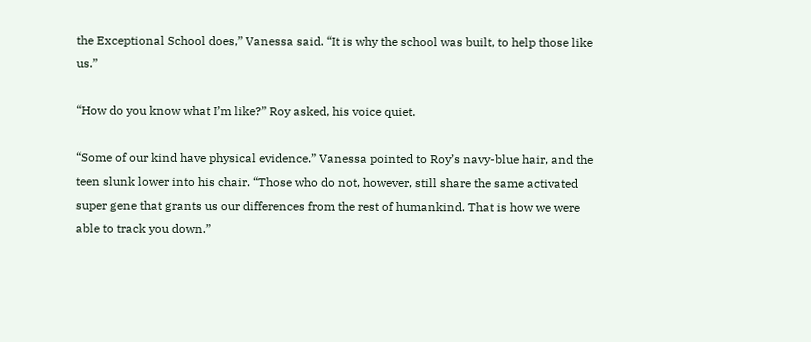the Exceptional School does,” Vanessa said. “It is why the school was built, to help those like us.”

“How do you know what I’m like?” Roy asked, his voice quiet.

“Some of our kind have physical evidence.” Vanessa pointed to Roy’s navy-blue hair, and the teen slunk lower into his chair. “Those who do not, however, still share the same activated super gene that grants us our differences from the rest of humankind. That is how we were able to track you down.”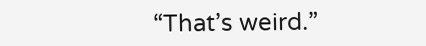“That’s weird.”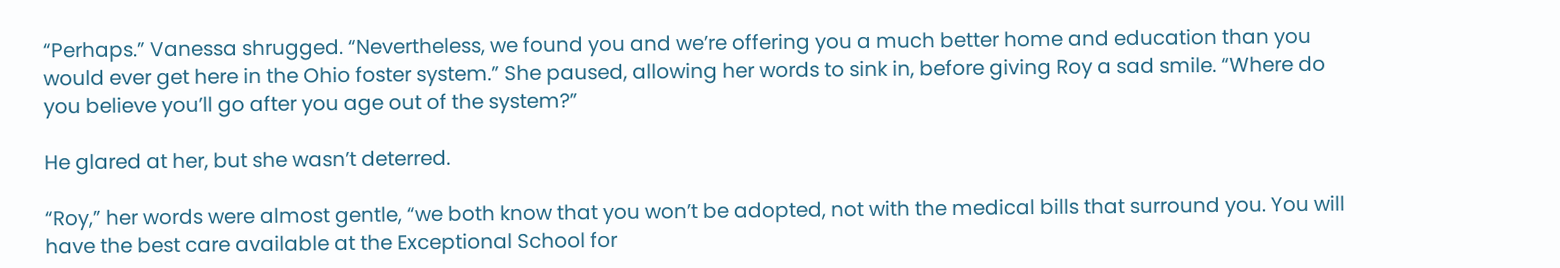“Perhaps.” Vanessa shrugged. “Nevertheless, we found you and we’re offering you a much better home and education than you would ever get here in the Ohio foster system.” She paused, allowing her words to sink in, before giving Roy a sad smile. “Where do you believe you’ll go after you age out of the system?”

He glared at her, but she wasn’t deterred.

“Roy,” her words were almost gentle, “we both know that you won’t be adopted, not with the medical bills that surround you. You will have the best care available at the Exceptional School for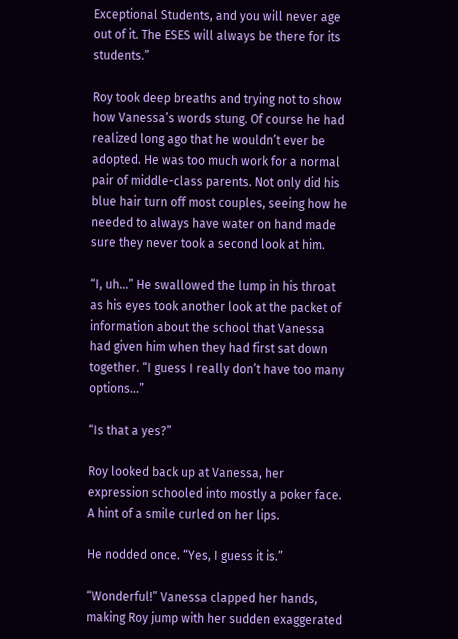Exceptional Students, and you will never age out of it. The ESES will always be there for its students.”

Roy took deep breaths and trying not to show how Vanessa’s words stung. Of course he had realized long ago that he wouldn’t ever be adopted. He was too much work for a normal pair of middle-class parents. Not only did his blue hair turn off most couples, seeing how he needed to always have water on hand made sure they never took a second look at him.

“I, uh…” He swallowed the lump in his throat as his eyes took another look at the packet of information about the school that Vanessa had given him when they had first sat down together. “I guess I really don’t have too many options…”

“Is that a yes?”

Roy looked back up at Vanessa, her expression schooled into mostly a poker face. A hint of a smile curled on her lips.

He nodded once. “Yes, I guess it is.”

“Wonderful!” Vanessa clapped her hands, making Roy jump with her sudden exaggerated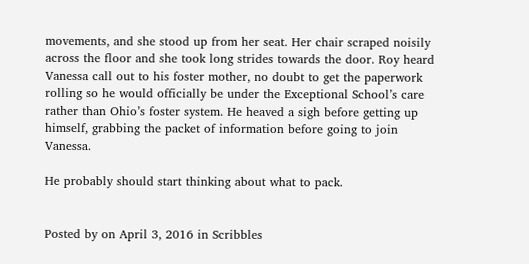movements, and she stood up from her seat. Her chair scraped noisily across the floor and she took long strides towards the door. Roy heard Vanessa call out to his foster mother, no doubt to get the paperwork rolling so he would officially be under the Exceptional School’s care rather than Ohio’s foster system. He heaved a sigh before getting up himself, grabbing the packet of information before going to join Vanessa.

He probably should start thinking about what to pack.


Posted by on April 3, 2016 in Scribbles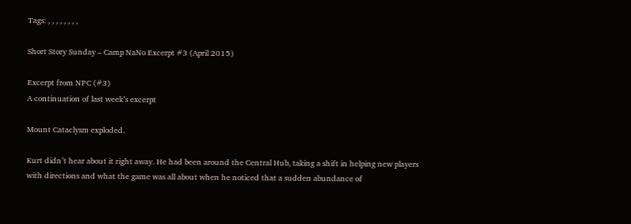Tags: , , , , , , , ,

Short Story Sunday – Camp NaNo Excerpt #3 (April 2015)

Excerpt from NPC (#3)
A continuation of last week’s excerpt

Mount Cataclysm exploded.

Kurt didn’t hear about it right away. He had been around the Central Hub, taking a shift in helping new players with directions and what the game was all about when he noticed that a sudden abundance of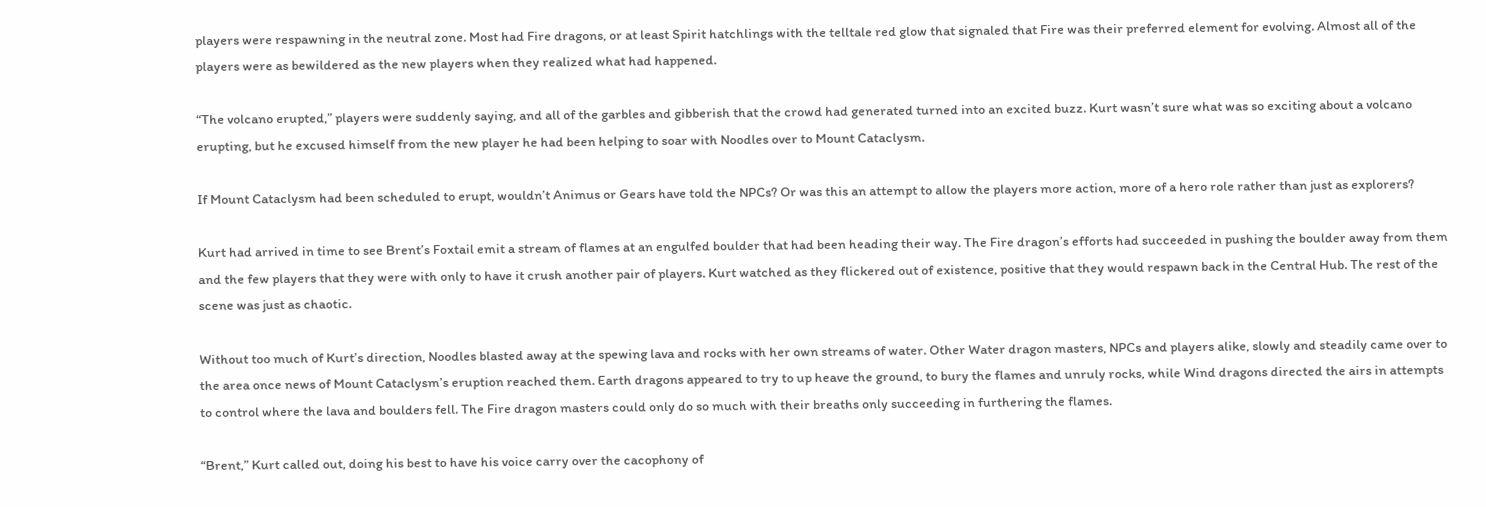players were respawning in the neutral zone. Most had Fire dragons, or at least Spirit hatchlings with the telltale red glow that signaled that Fire was their preferred element for evolving. Almost all of the players were as bewildered as the new players when they realized what had happened.

“The volcano erupted,” players were suddenly saying, and all of the garbles and gibberish that the crowd had generated turned into an excited buzz. Kurt wasn’t sure what was so exciting about a volcano erupting, but he excused himself from the new player he had been helping to soar with Noodles over to Mount Cataclysm.

If Mount Cataclysm had been scheduled to erupt, wouldn’t Animus or Gears have told the NPCs? Or was this an attempt to allow the players more action, more of a hero role rather than just as explorers?

Kurt had arrived in time to see Brent’s Foxtail emit a stream of flames at an engulfed boulder that had been heading their way. The Fire dragon’s efforts had succeeded in pushing the boulder away from them and the few players that they were with only to have it crush another pair of players. Kurt watched as they flickered out of existence, positive that they would respawn back in the Central Hub. The rest of the scene was just as chaotic.

Without too much of Kurt’s direction, Noodles blasted away at the spewing lava and rocks with her own streams of water. Other Water dragon masters, NPCs and players alike, slowly and steadily came over to the area once news of Mount Cataclysm’s eruption reached them. Earth dragons appeared to try to up heave the ground, to bury the flames and unruly rocks, while Wind dragons directed the airs in attempts to control where the lava and boulders fell. The Fire dragon masters could only do so much with their breaths only succeeding in furthering the flames.

“Brent,” Kurt called out, doing his best to have his voice carry over the cacophony of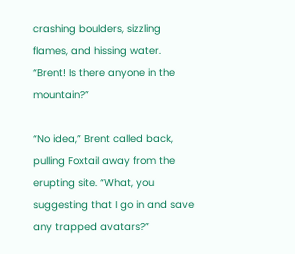crashing boulders, sizzling flames, and hissing water. “Brent! Is there anyone in the mountain?”

“No idea,” Brent called back, pulling Foxtail away from the erupting site. “What, you suggesting that I go in and save any trapped avatars?”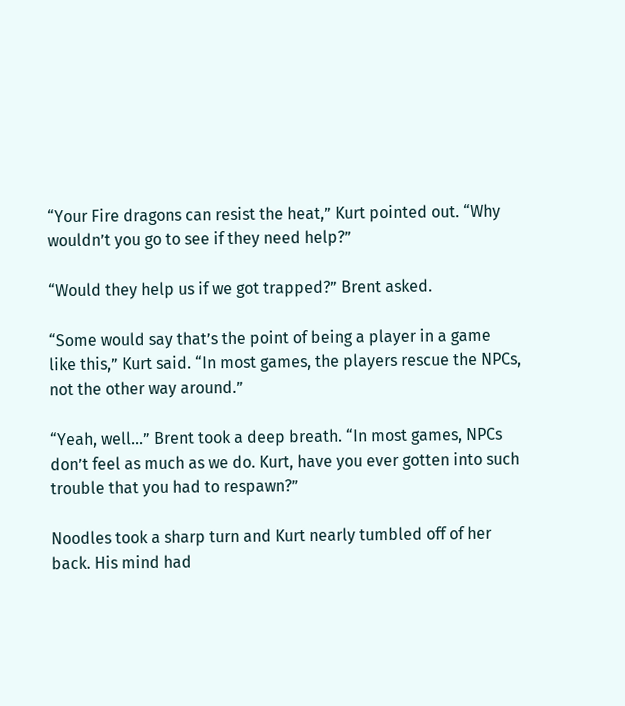“Your Fire dragons can resist the heat,” Kurt pointed out. “Why wouldn’t you go to see if they need help?”

“Would they help us if we got trapped?” Brent asked.

“Some would say that’s the point of being a player in a game like this,” Kurt said. “In most games, the players rescue the NPCs, not the other way around.”

“Yeah, well…” Brent took a deep breath. “In most games, NPCs don’t feel as much as we do. Kurt, have you ever gotten into such trouble that you had to respawn?”

Noodles took a sharp turn and Kurt nearly tumbled off of her back. His mind had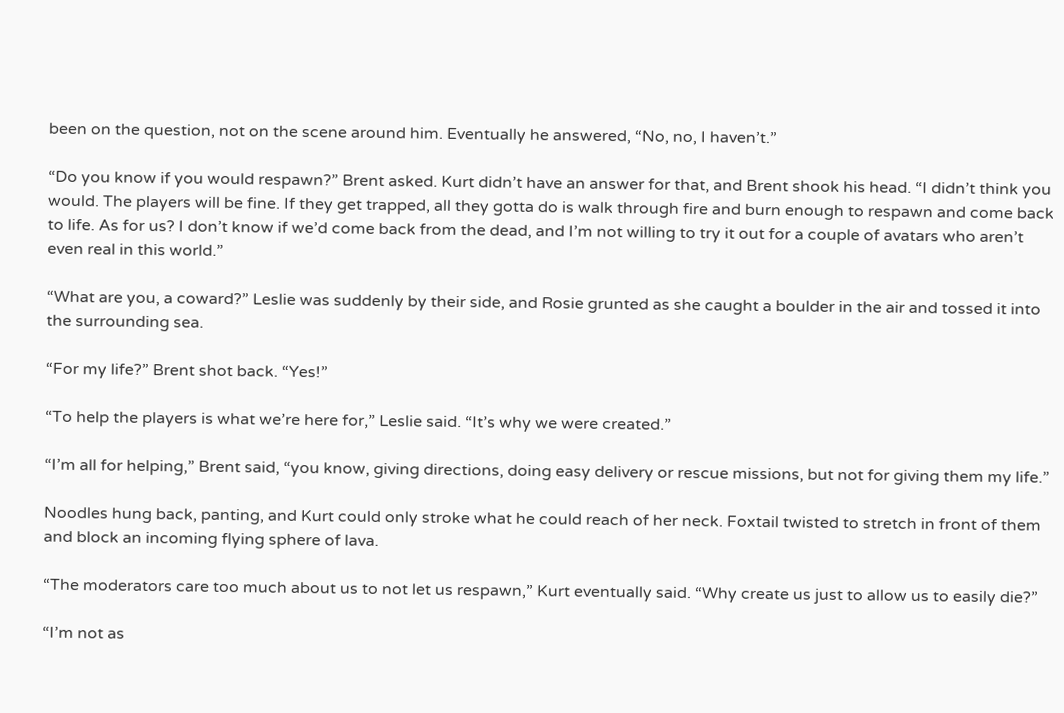been on the question, not on the scene around him. Eventually he answered, “No, no, I haven’t.”

“Do you know if you would respawn?” Brent asked. Kurt didn’t have an answer for that, and Brent shook his head. “I didn’t think you would. The players will be fine. If they get trapped, all they gotta do is walk through fire and burn enough to respawn and come back to life. As for us? I don’t know if we’d come back from the dead, and I’m not willing to try it out for a couple of avatars who aren’t even real in this world.”

“What are you, a coward?” Leslie was suddenly by their side, and Rosie grunted as she caught a boulder in the air and tossed it into the surrounding sea.

“For my life?” Brent shot back. “Yes!”

“To help the players is what we’re here for,” Leslie said. “It’s why we were created.”

“I’m all for helping,” Brent said, “you know, giving directions, doing easy delivery or rescue missions, but not for giving them my life.”

Noodles hung back, panting, and Kurt could only stroke what he could reach of her neck. Foxtail twisted to stretch in front of them and block an incoming flying sphere of lava.

“The moderators care too much about us to not let us respawn,” Kurt eventually said. “Why create us just to allow us to easily die?”

“I’m not as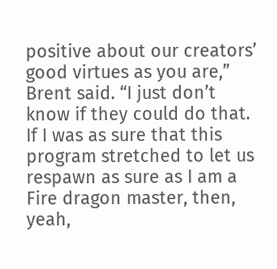positive about our creators’ good virtues as you are,” Brent said. “I just don’t know if they could do that. If I was as sure that this program stretched to let us respawn as sure as I am a Fire dragon master, then, yeah,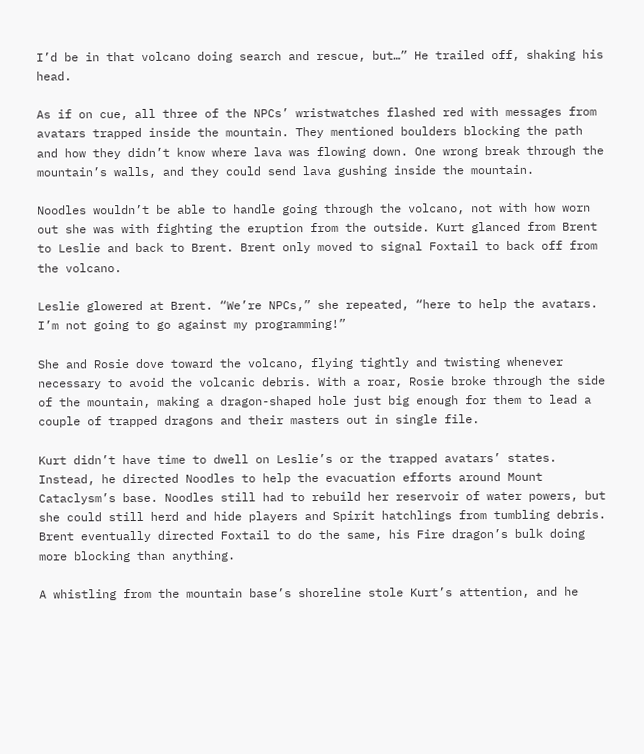I’d be in that volcano doing search and rescue, but…” He trailed off, shaking his head.

As if on cue, all three of the NPCs’ wristwatches flashed red with messages from avatars trapped inside the mountain. They mentioned boulders blocking the path and how they didn’t know where lava was flowing down. One wrong break through the mountain’s walls, and they could send lava gushing inside the mountain.

Noodles wouldn’t be able to handle going through the volcano, not with how worn out she was with fighting the eruption from the outside. Kurt glanced from Brent to Leslie and back to Brent. Brent only moved to signal Foxtail to back off from the volcano.

Leslie glowered at Brent. “We’re NPCs,” she repeated, “here to help the avatars. I’m not going to go against my programming!”

She and Rosie dove toward the volcano, flying tightly and twisting whenever necessary to avoid the volcanic debris. With a roar, Rosie broke through the side of the mountain, making a dragon-shaped hole just big enough for them to lead a couple of trapped dragons and their masters out in single file.

Kurt didn’t have time to dwell on Leslie’s or the trapped avatars’ states. Instead, he directed Noodles to help the evacuation efforts around Mount Cataclysm’s base. Noodles still had to rebuild her reservoir of water powers, but she could still herd and hide players and Spirit hatchlings from tumbling debris. Brent eventually directed Foxtail to do the same, his Fire dragon’s bulk doing more blocking than anything.

A whistling from the mountain base’s shoreline stole Kurt’s attention, and he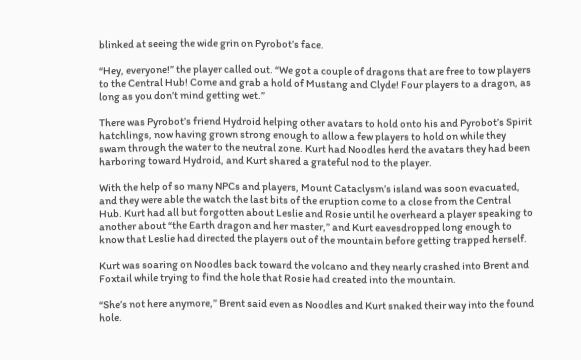blinked at seeing the wide grin on Pyrobot’s face.

“Hey, everyone!” the player called out. “We got a couple of dragons that are free to tow players to the Central Hub! Come and grab a hold of Mustang and Clyde! Four players to a dragon, as long as you don’t mind getting wet.”

There was Pyrobot’s friend Hydroid helping other avatars to hold onto his and Pyrobot’s Spirit hatchlings, now having grown strong enough to allow a few players to hold on while they swam through the water to the neutral zone. Kurt had Noodles herd the avatars they had been harboring toward Hydroid, and Kurt shared a grateful nod to the player.

With the help of so many NPCs and players, Mount Cataclysm’s island was soon evacuated, and they were able the watch the last bits of the eruption come to a close from the Central Hub. Kurt had all but forgotten about Leslie and Rosie until he overheard a player speaking to another about “the Earth dragon and her master,” and Kurt eavesdropped long enough to know that Leslie had directed the players out of the mountain before getting trapped herself.

Kurt was soaring on Noodles back toward the volcano and they nearly crashed into Brent and Foxtail while trying to find the hole that Rosie had created into the mountain.

“She’s not here anymore,” Brent said even as Noodles and Kurt snaked their way into the found hole.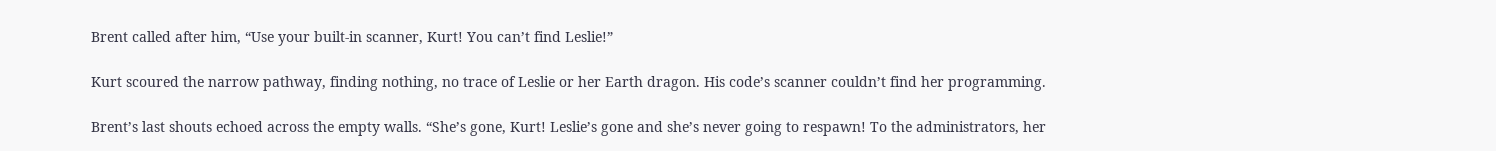Brent called after him, “Use your built-in scanner, Kurt! You can’t find Leslie!”

Kurt scoured the narrow pathway, finding nothing, no trace of Leslie or her Earth dragon. His code’s scanner couldn’t find her programming.

Brent’s last shouts echoed across the empty walls. “She’s gone, Kurt! Leslie’s gone and she’s never going to respawn! To the administrators, her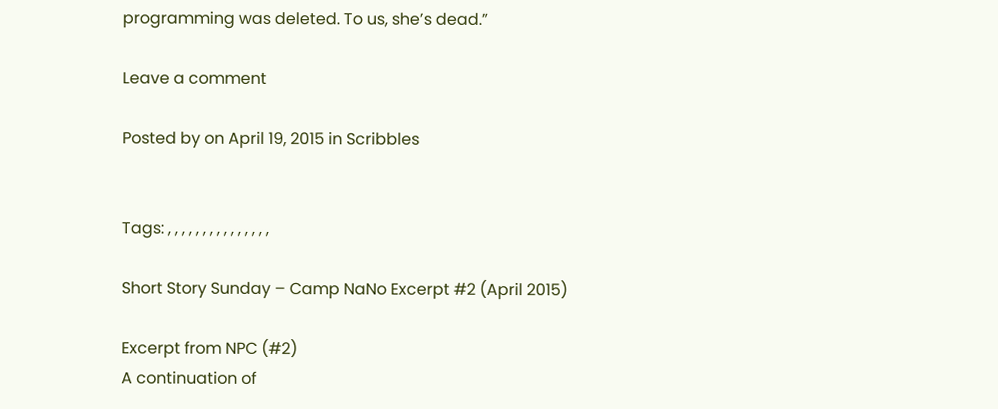programming was deleted. To us, she’s dead.”

Leave a comment

Posted by on April 19, 2015 in Scribbles


Tags: , , , , , , , , , , , , , , ,

Short Story Sunday – Camp NaNo Excerpt #2 (April 2015)

Excerpt from NPC (#2)
A continuation of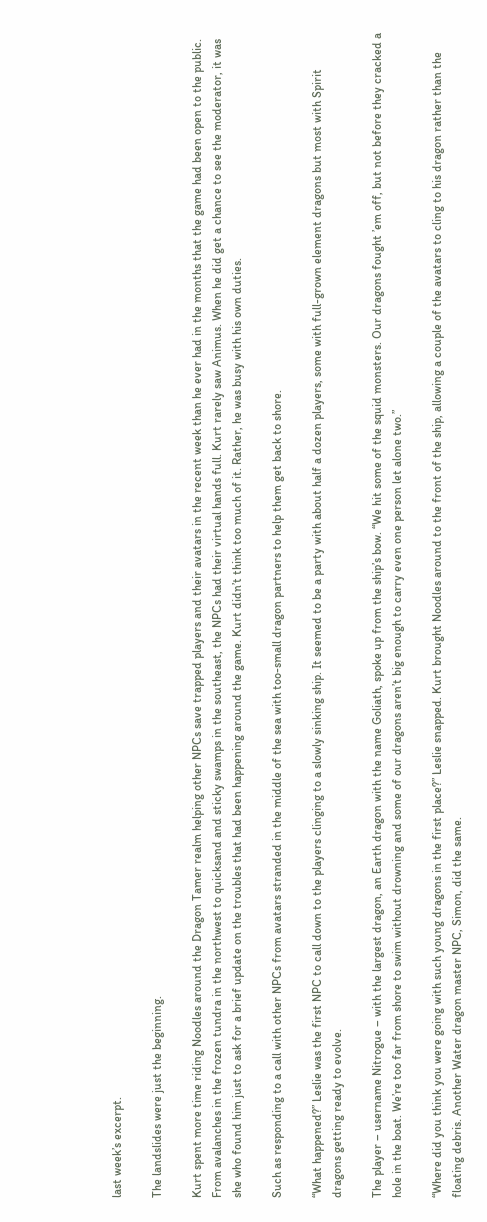last week’s excerpt.

The landslides were just the beginning.

Kurt spent more time riding Noodles around the Dragon Tamer realm helping other NPCs save trapped players and their avatars in the recent week than he ever had in the months that the game had been open to the public. From avalanches in the frozen tundra in the northwest to quicksand and sticky swamps in the southeast, the NPCs had their virtual hands full. Kurt rarely saw Animus. When he did get a chance to see the moderator, it was she who found him just to ask for a brief update on the troubles that had been happening around the game. Kurt didn’t think too much of it. Rather, he was busy with his own duties.

Such as responding to a call with other NPCs from avatars stranded in the middle of the sea with too-small dragon partners to help them get back to shore.

“What happened?” Leslie was the first NPC to call down to the players clinging to a slowly sinking ship. It seemed to be a party with about half a dozen players, some with full-grown element dragons but most with Spirit dragons getting ready to evolve.

The player – username Nitrogue – with the largest dragon, an Earth dragon with the name Goliath, spoke up from the ship’s bow. “We hit some of the squid monsters. Our dragons fought ’em off, but not before they cracked a hole in the boat. We’re too far from shore to swim without drowning and some of our dragons aren’t big enough to carry even one person let alone two.”

“Where did you think you were going with such young dragons in the first place?” Leslie snapped. Kurt brought Noodles around to the front of the ship, allowing a couple of the avatars to cling to his dragon rather than the floating debris. Another Water dragon master NPC, Simon, did the same.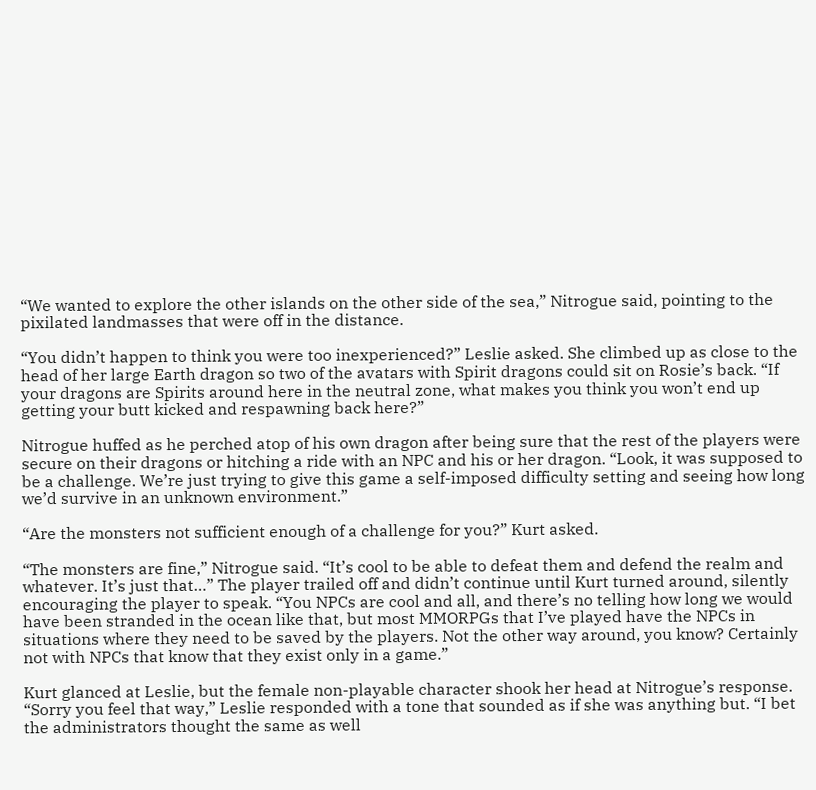“We wanted to explore the other islands on the other side of the sea,” Nitrogue said, pointing to the pixilated landmasses that were off in the distance.

“You didn’t happen to think you were too inexperienced?” Leslie asked. She climbed up as close to the head of her large Earth dragon so two of the avatars with Spirit dragons could sit on Rosie’s back. “If your dragons are Spirits around here in the neutral zone, what makes you think you won’t end up getting your butt kicked and respawning back here?”

Nitrogue huffed as he perched atop of his own dragon after being sure that the rest of the players were secure on their dragons or hitching a ride with an NPC and his or her dragon. “Look, it was supposed to be a challenge. We’re just trying to give this game a self-imposed difficulty setting and seeing how long we’d survive in an unknown environment.”

“Are the monsters not sufficient enough of a challenge for you?” Kurt asked.

“The monsters are fine,” Nitrogue said. “It’s cool to be able to defeat them and defend the realm and whatever. It’s just that…” The player trailed off and didn’t continue until Kurt turned around, silently encouraging the player to speak. “You NPCs are cool and all, and there’s no telling how long we would have been stranded in the ocean like that, but most MMORPGs that I’ve played have the NPCs in situations where they need to be saved by the players. Not the other way around, you know? Certainly not with NPCs that know that they exist only in a game.”

Kurt glanced at Leslie, but the female non-playable character shook her head at Nitrogue’s response. “Sorry you feel that way,” Leslie responded with a tone that sounded as if she was anything but. “I bet the administrators thought the same as well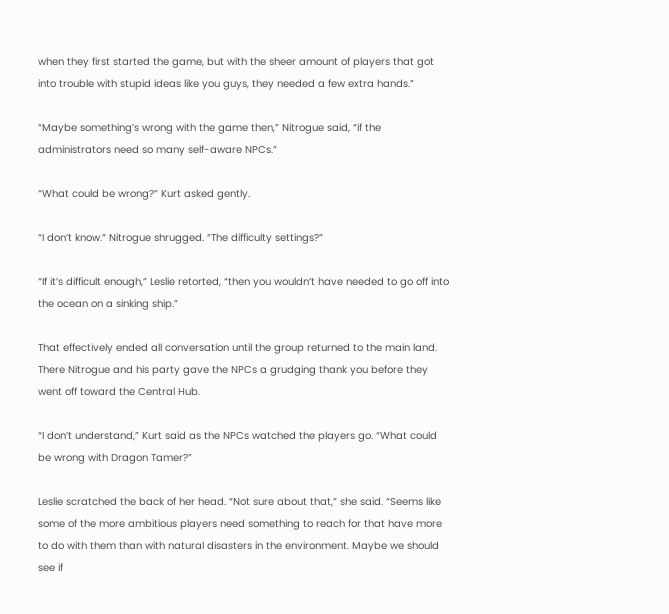when they first started the game, but with the sheer amount of players that got into trouble with stupid ideas like you guys, they needed a few extra hands.”

“Maybe something’s wrong with the game then,” Nitrogue said, “if the administrators need so many self-aware NPCs.”

“What could be wrong?” Kurt asked gently.

“I don’t know.” Nitrogue shrugged. “The difficulty settings?”

“If it’s difficult enough,” Leslie retorted, “then you wouldn’t have needed to go off into the ocean on a sinking ship.”

That effectively ended all conversation until the group returned to the main land. There Nitrogue and his party gave the NPCs a grudging thank you before they went off toward the Central Hub.

“I don’t understand,” Kurt said as the NPCs watched the players go. “What could be wrong with Dragon Tamer?”

Leslie scratched the back of her head. “Not sure about that,” she said. “Seems like some of the more ambitious players need something to reach for that have more to do with them than with natural disasters in the environment. Maybe we should see if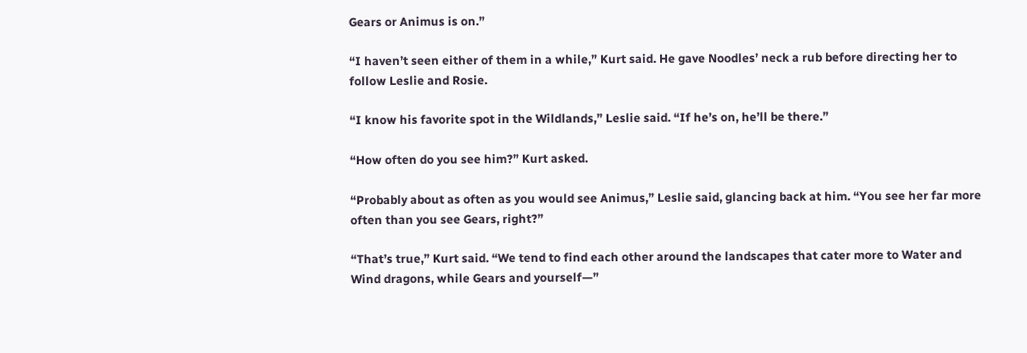Gears or Animus is on.”

“I haven’t seen either of them in a while,” Kurt said. He gave Noodles’ neck a rub before directing her to follow Leslie and Rosie.

“I know his favorite spot in the Wildlands,” Leslie said. “If he’s on, he’ll be there.”

“How often do you see him?” Kurt asked.

“Probably about as often as you would see Animus,” Leslie said, glancing back at him. “You see her far more often than you see Gears, right?”

“That’s true,” Kurt said. “We tend to find each other around the landscapes that cater more to Water and Wind dragons, while Gears and yourself—”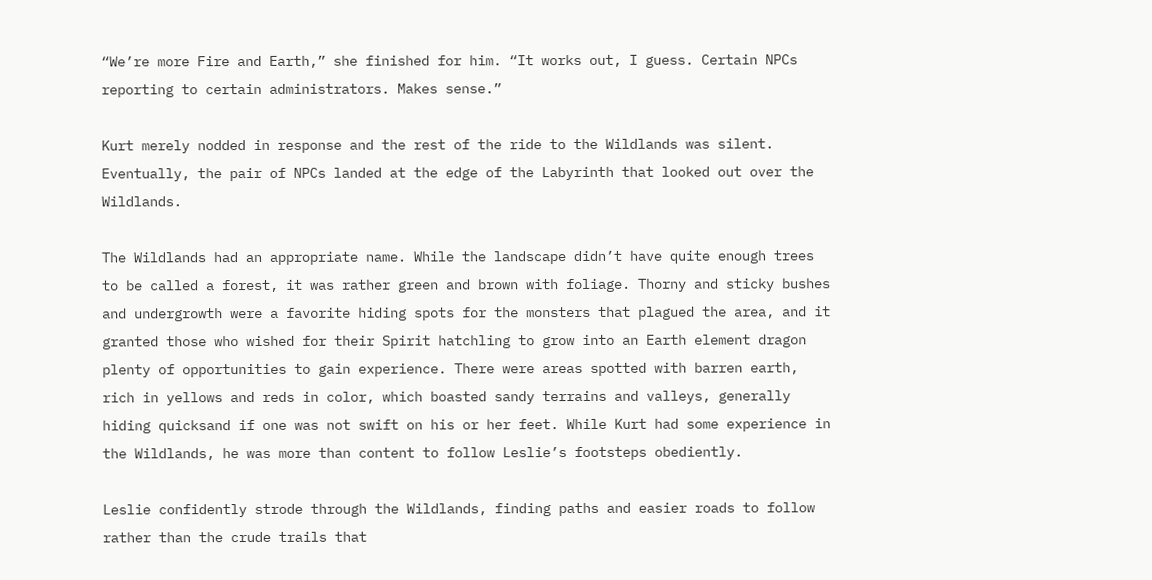“We’re more Fire and Earth,” she finished for him. “It works out, I guess. Certain NPCs reporting to certain administrators. Makes sense.”

Kurt merely nodded in response and the rest of the ride to the Wildlands was silent. Eventually, the pair of NPCs landed at the edge of the Labyrinth that looked out over the Wildlands.

The Wildlands had an appropriate name. While the landscape didn’t have quite enough trees to be called a forest, it was rather green and brown with foliage. Thorny and sticky bushes and undergrowth were a favorite hiding spots for the monsters that plagued the area, and it granted those who wished for their Spirit hatchling to grow into an Earth element dragon plenty of opportunities to gain experience. There were areas spotted with barren earth, rich in yellows and reds in color, which boasted sandy terrains and valleys, generally hiding quicksand if one was not swift on his or her feet. While Kurt had some experience in the Wildlands, he was more than content to follow Leslie’s footsteps obediently.

Leslie confidently strode through the Wildlands, finding paths and easier roads to follow rather than the crude trails that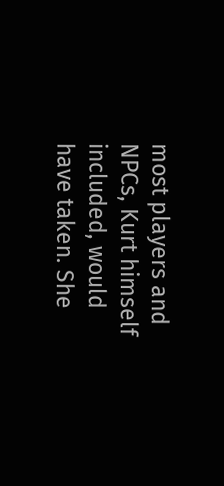most players and NPCs, Kurt himself included, would have taken. She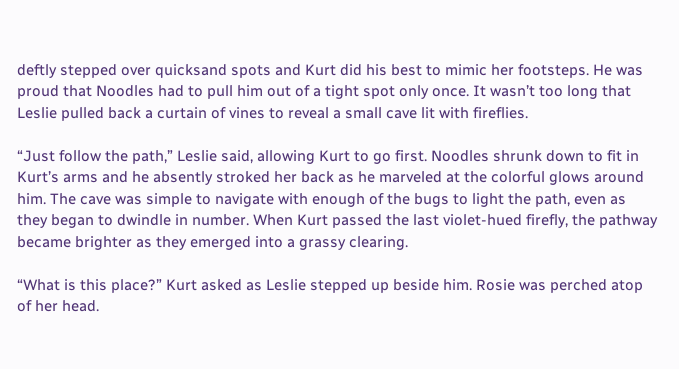deftly stepped over quicksand spots and Kurt did his best to mimic her footsteps. He was proud that Noodles had to pull him out of a tight spot only once. It wasn’t too long that Leslie pulled back a curtain of vines to reveal a small cave lit with fireflies.

“Just follow the path,” Leslie said, allowing Kurt to go first. Noodles shrunk down to fit in Kurt’s arms and he absently stroked her back as he marveled at the colorful glows around him. The cave was simple to navigate with enough of the bugs to light the path, even as they began to dwindle in number. When Kurt passed the last violet-hued firefly, the pathway became brighter as they emerged into a grassy clearing.

“What is this place?” Kurt asked as Leslie stepped up beside him. Rosie was perched atop of her head.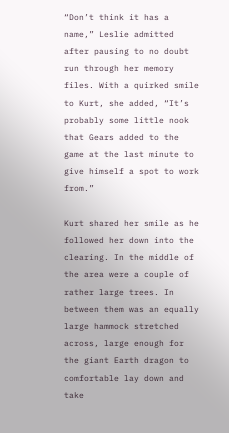“Don’t think it has a name,” Leslie admitted after pausing to no doubt run through her memory files. With a quirked smile to Kurt, she added, “It’s probably some little nook that Gears added to the game at the last minute to give himself a spot to work from.”

Kurt shared her smile as he followed her down into the clearing. In the middle of the area were a couple of rather large trees. In between them was an equally large hammock stretched across, large enough for the giant Earth dragon to comfortable lay down and take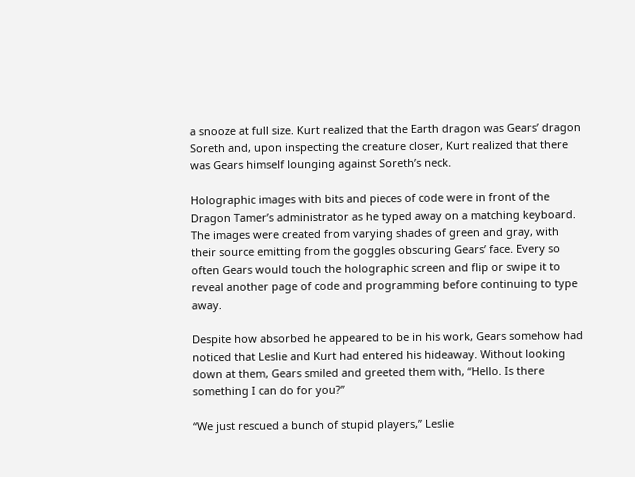a snooze at full size. Kurt realized that the Earth dragon was Gears’ dragon Soreth and, upon inspecting the creature closer, Kurt realized that there was Gears himself lounging against Soreth’s neck.

Holographic images with bits and pieces of code were in front of the Dragon Tamer’s administrator as he typed away on a matching keyboard. The images were created from varying shades of green and gray, with their source emitting from the goggles obscuring Gears’ face. Every so often Gears would touch the holographic screen and flip or swipe it to reveal another page of code and programming before continuing to type away.

Despite how absorbed he appeared to be in his work, Gears somehow had noticed that Leslie and Kurt had entered his hideaway. Without looking down at them, Gears smiled and greeted them with, “Hello. Is there something I can do for you?”

“We just rescued a bunch of stupid players,” Leslie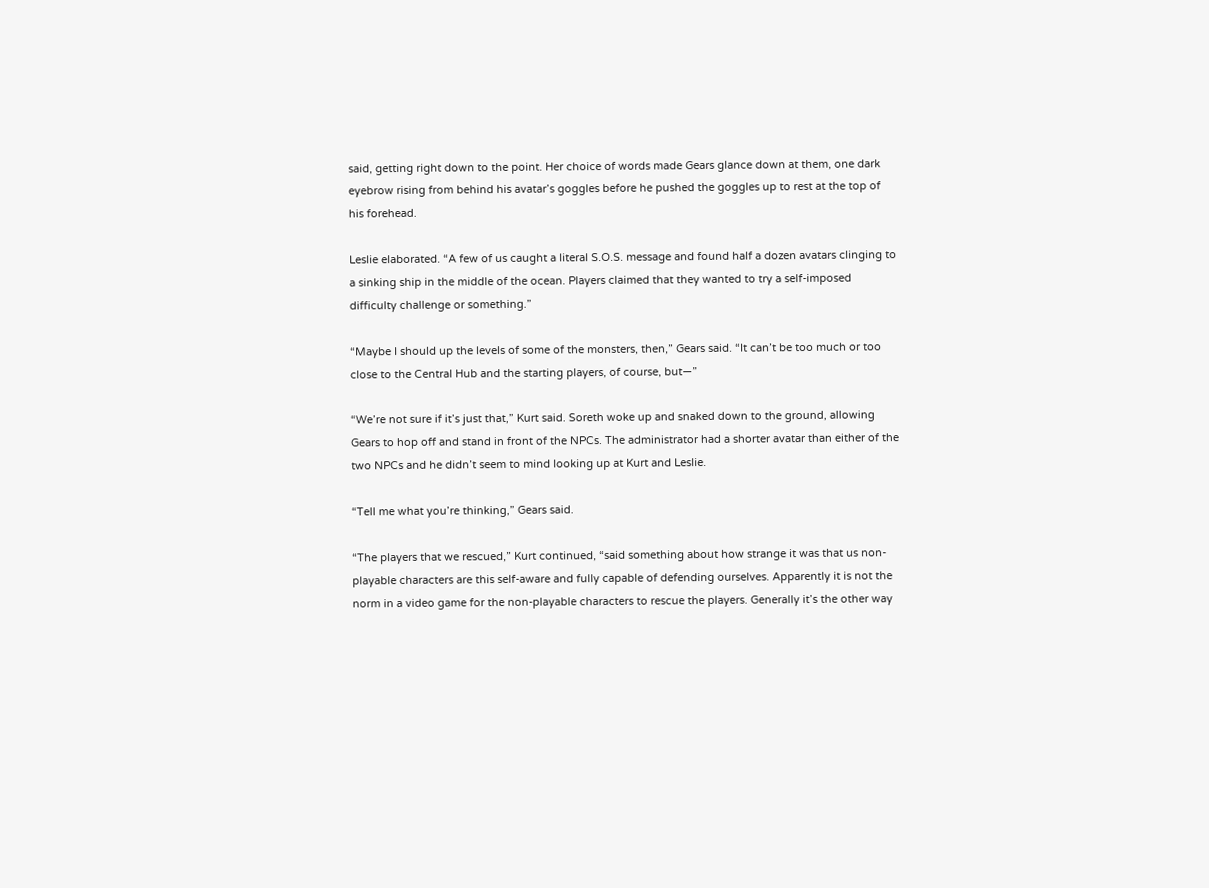said, getting right down to the point. Her choice of words made Gears glance down at them, one dark eyebrow rising from behind his avatar’s goggles before he pushed the goggles up to rest at the top of his forehead.

Leslie elaborated. “A few of us caught a literal S.O.S. message and found half a dozen avatars clinging to a sinking ship in the middle of the ocean. Players claimed that they wanted to try a self-imposed difficulty challenge or something.”

“Maybe I should up the levels of some of the monsters, then,” Gears said. “It can’t be too much or too close to the Central Hub and the starting players, of course, but—”

“We’re not sure if it’s just that,” Kurt said. Soreth woke up and snaked down to the ground, allowing Gears to hop off and stand in front of the NPCs. The administrator had a shorter avatar than either of the two NPCs and he didn’t seem to mind looking up at Kurt and Leslie.

“Tell me what you’re thinking,” Gears said.

“The players that we rescued,” Kurt continued, “said something about how strange it was that us non-playable characters are this self-aware and fully capable of defending ourselves. Apparently it is not the norm in a video game for the non-playable characters to rescue the players. Generally it’s the other way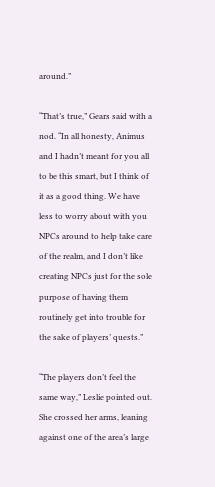around.”

“That’s true,” Gears said with a nod. “In all honesty, Animus and I hadn’t meant for you all to be this smart, but I think of it as a good thing. We have less to worry about with you NPCs around to help take care of the realm, and I don’t like creating NPCs just for the sole purpose of having them routinely get into trouble for the sake of players’ quests.”

“The players don’t feel the same way,” Leslie pointed out. She crossed her arms, leaning against one of the area’s large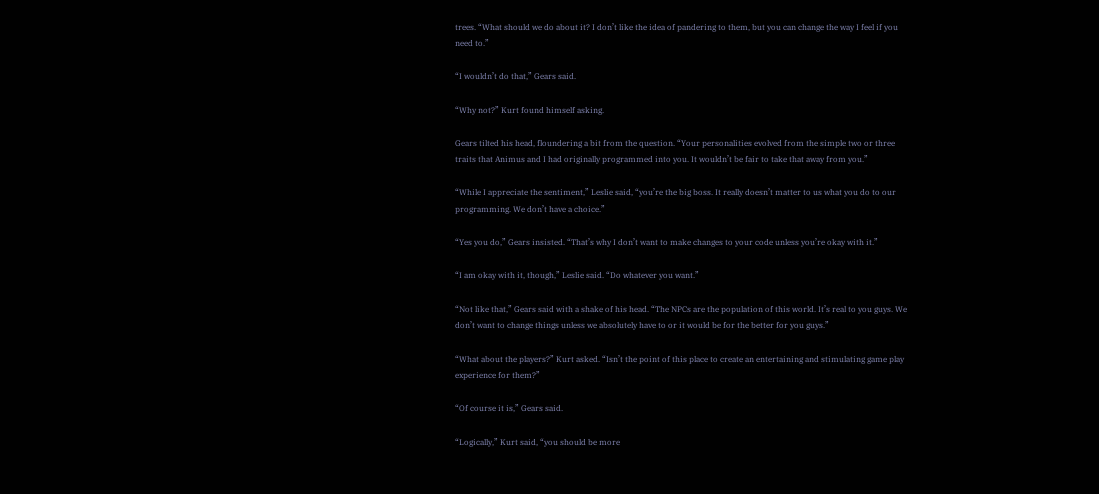trees. “What should we do about it? I don’t like the idea of pandering to them, but you can change the way I feel if you need to.”

“I wouldn’t do that,” Gears said.

“Why not?” Kurt found himself asking.

Gears tilted his head, floundering a bit from the question. “Your personalities evolved from the simple two or three traits that Animus and I had originally programmed into you. It wouldn’t be fair to take that away from you.”

“While I appreciate the sentiment,” Leslie said, “you’re the big boss. It really doesn’t matter to us what you do to our programming. We don’t have a choice.”

“Yes you do,” Gears insisted. “That’s why I don’t want to make changes to your code unless you’re okay with it.”

“I am okay with it, though,” Leslie said. “Do whatever you want.”

“Not like that,” Gears said with a shake of his head. “The NPCs are the population of this world. It’s real to you guys. We don’t want to change things unless we absolutely have to or it would be for the better for you guys.”

“What about the players?” Kurt asked. “Isn’t the point of this place to create an entertaining and stimulating game play experience for them?”

“Of course it is,” Gears said.

“Logically,” Kurt said, “you should be more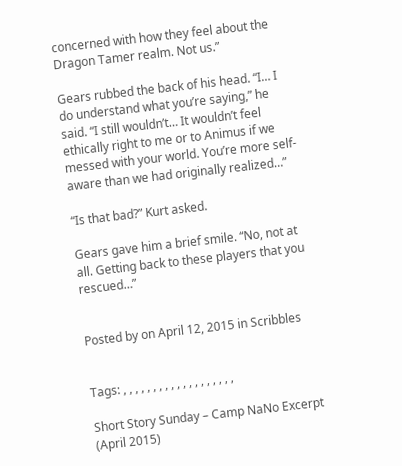concerned with how they feel about the Dragon Tamer realm. Not us.”

Gears rubbed the back of his head. “I… I do understand what you’re saying,” he said. “I still wouldn’t… It wouldn’t feel ethically right to me or to Animus if we messed with your world. You’re more self-aware than we had originally realized…”

“Is that bad?” Kurt asked.

Gears gave him a brief smile. “No, not at all. Getting back to these players that you rescued…”


Posted by on April 12, 2015 in Scribbles


Tags: , , , , , , , , , , , , , , , , , , ,

Short Story Sunday – Camp NaNo Excerpt (April 2015)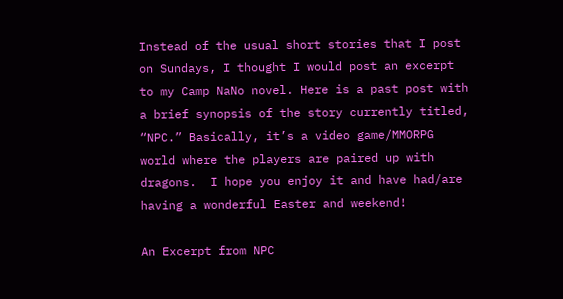Instead of the usual short stories that I post on Sundays, I thought I would post an excerpt to my Camp NaNo novel. Here is a past post with a brief synopsis of the story currently titled, “NPC.” Basically, it’s a video game/MMORPG world where the players are paired up with dragons.  I hope you enjoy it and have had/are having a wonderful Easter and weekend!

An Excerpt from NPC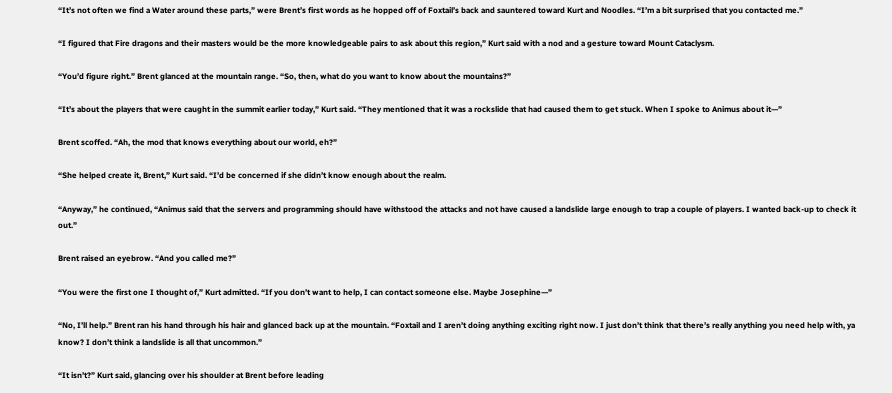“It’s not often we find a Water around these parts,” were Brent’s first words as he hopped off of Foxtail’s back and sauntered toward Kurt and Noodles. “I’m a bit surprised that you contacted me.”

“I figured that Fire dragons and their masters would be the more knowledgeable pairs to ask about this region,” Kurt said with a nod and a gesture toward Mount Cataclysm.

“You’d figure right.” Brent glanced at the mountain range. “So, then, what do you want to know about the mountains?”

“It’s about the players that were caught in the summit earlier today,” Kurt said. “They mentioned that it was a rockslide that had caused them to get stuck. When I spoke to Animus about it—”

Brent scoffed. “Ah, the mod that knows everything about our world, eh?”

“She helped create it, Brent,” Kurt said. “I’d be concerned if she didn’t know enough about the realm.

“Anyway,” he continued, “Animus said that the servers and programming should have withstood the attacks and not have caused a landslide large enough to trap a couple of players. I wanted back-up to check it out.”

Brent raised an eyebrow. “And you called me?”

“You were the first one I thought of,” Kurt admitted. “If you don’t want to help, I can contact someone else. Maybe Josephine—”

“No, I’ll help.” Brent ran his hand through his hair and glanced back up at the mountain. “Foxtail and I aren’t doing anything exciting right now. I just don’t think that there’s really anything you need help with, ya know? I don’t think a landslide is all that uncommon.”

“It isn’t?” Kurt said, glancing over his shoulder at Brent before leading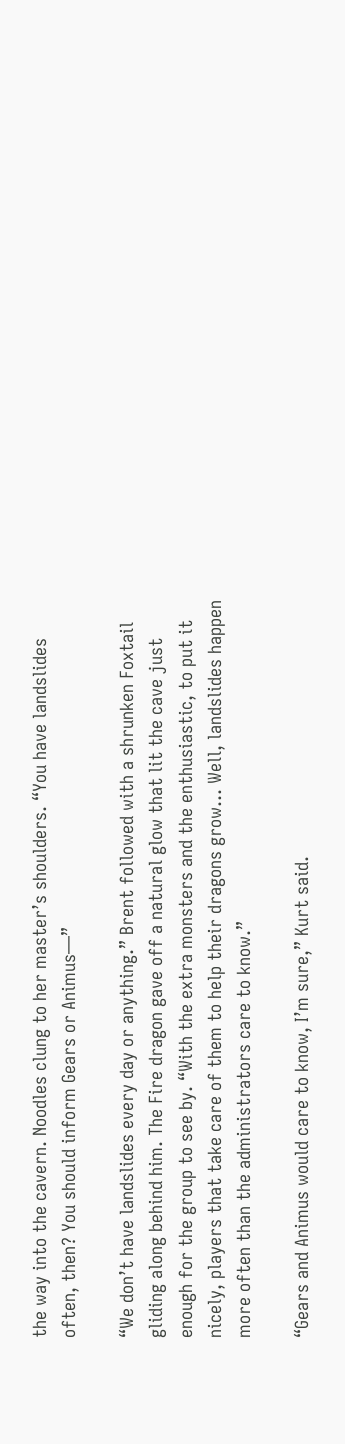the way into the cavern. Noodles clung to her master’s shoulders. “You have landslides often, then? You should inform Gears or Animus—”

“We don’t have landslides every day or anything.” Brent followed with a shrunken Foxtail gliding along behind him. The Fire dragon gave off a natural glow that lit the cave just enough for the group to see by. “With the extra monsters and the enthusiastic, to put it nicely, players that take care of them to help their dragons grow… Well, landslides happen more often than the administrators care to know.”

“Gears and Animus would care to know, I’m sure,” Kurt said.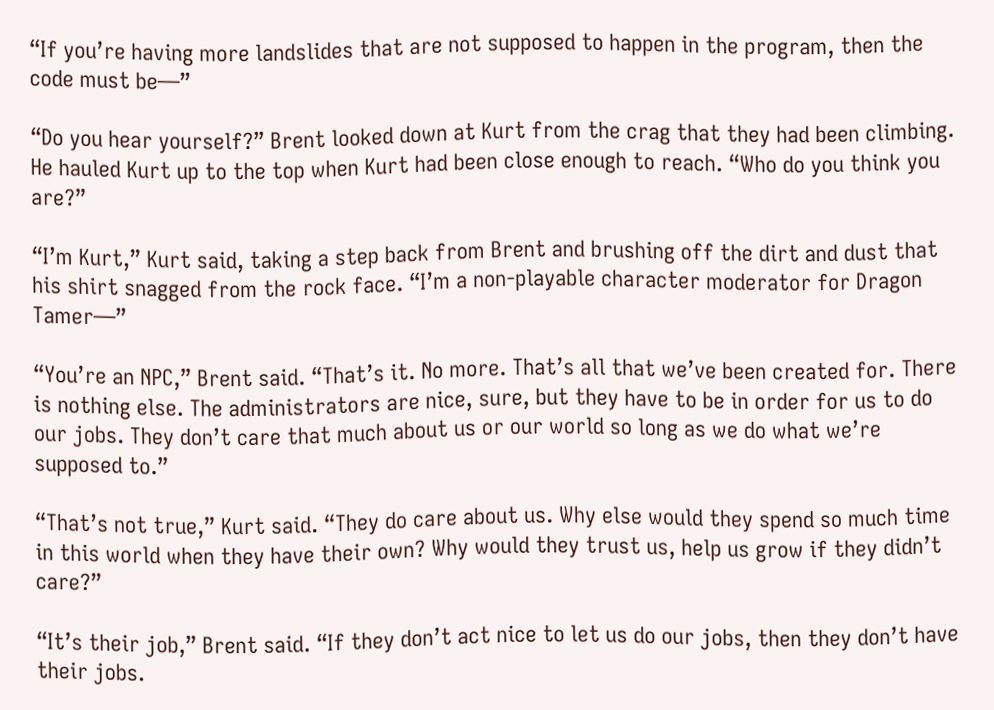“If you’re having more landslides that are not supposed to happen in the program, then the code must be—”

“Do you hear yourself?” Brent looked down at Kurt from the crag that they had been climbing. He hauled Kurt up to the top when Kurt had been close enough to reach. “Who do you think you are?”

“I’m Kurt,” Kurt said, taking a step back from Brent and brushing off the dirt and dust that his shirt snagged from the rock face. “I’m a non-playable character moderator for Dragon Tamer—”

“You’re an NPC,” Brent said. “That’s it. No more. That’s all that we’ve been created for. There is nothing else. The administrators are nice, sure, but they have to be in order for us to do our jobs. They don’t care that much about us or our world so long as we do what we’re supposed to.”

“That’s not true,” Kurt said. “They do care about us. Why else would they spend so much time in this world when they have their own? Why would they trust us, help us grow if they didn’t care?”

“It’s their job,” Brent said. “If they don’t act nice to let us do our jobs, then they don’t have their jobs.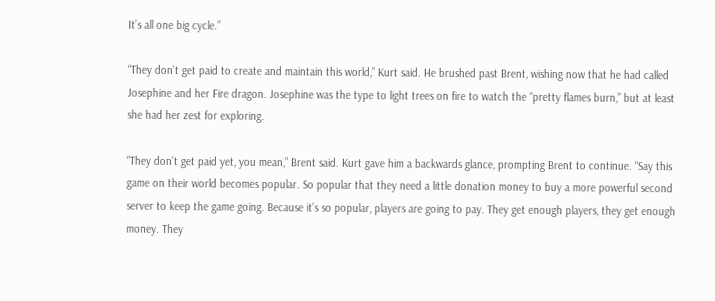It’s all one big cycle.”

“They don’t get paid to create and maintain this world,” Kurt said. He brushed past Brent, wishing now that he had called Josephine and her Fire dragon. Josephine was the type to light trees on fire to watch the “pretty flames burn,” but at least she had her zest for exploring.

“They don’t get paid yet, you mean,” Brent said. Kurt gave him a backwards glance, prompting Brent to continue. “Say this game on their world becomes popular. So popular that they need a little donation money to buy a more powerful second server to keep the game going. Because it’s so popular, players are going to pay. They get enough players, they get enough money. They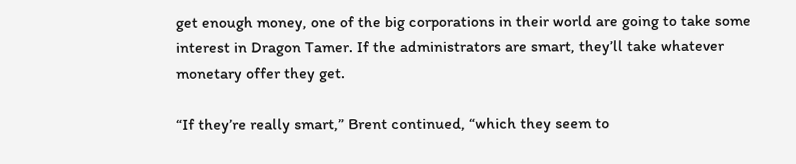get enough money, one of the big corporations in their world are going to take some interest in Dragon Tamer. If the administrators are smart, they’ll take whatever monetary offer they get.

“If they’re really smart,” Brent continued, “which they seem to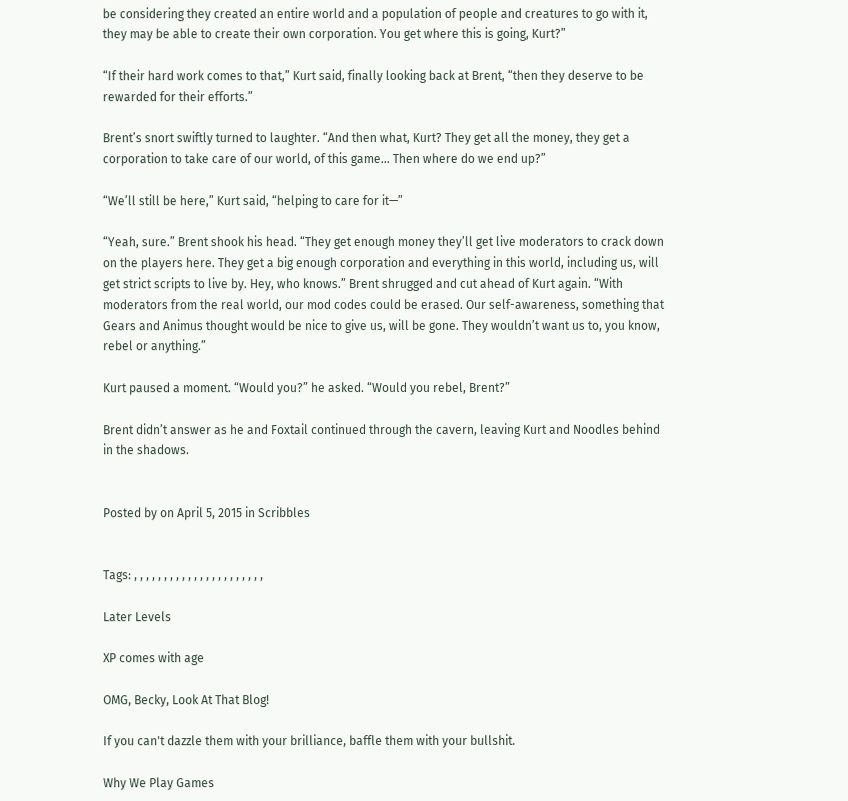be considering they created an entire world and a population of people and creatures to go with it, they may be able to create their own corporation. You get where this is going, Kurt?”

“If their hard work comes to that,” Kurt said, finally looking back at Brent, “then they deserve to be rewarded for their efforts.”

Brent’s snort swiftly turned to laughter. “And then what, Kurt? They get all the money, they get a corporation to take care of our world, of this game… Then where do we end up?”

“We’ll still be here,” Kurt said, “helping to care for it—”

“Yeah, sure.” Brent shook his head. “They get enough money they’ll get live moderators to crack down on the players here. They get a big enough corporation and everything in this world, including us, will get strict scripts to live by. Hey, who knows.” Brent shrugged and cut ahead of Kurt again. “With moderators from the real world, our mod codes could be erased. Our self-awareness, something that Gears and Animus thought would be nice to give us, will be gone. They wouldn’t want us to, you know, rebel or anything.”

Kurt paused a moment. “Would you?” he asked. “Would you rebel, Brent?”

Brent didn’t answer as he and Foxtail continued through the cavern, leaving Kurt and Noodles behind in the shadows.


Posted by on April 5, 2015 in Scribbles


Tags: , , , , , , , , , , , , , , , , , , , , , ,

Later Levels

XP comes with age

OMG, Becky, Look At That Blog!

If you can't dazzle them with your brilliance, baffle them with your bullshit.

Why We Play Games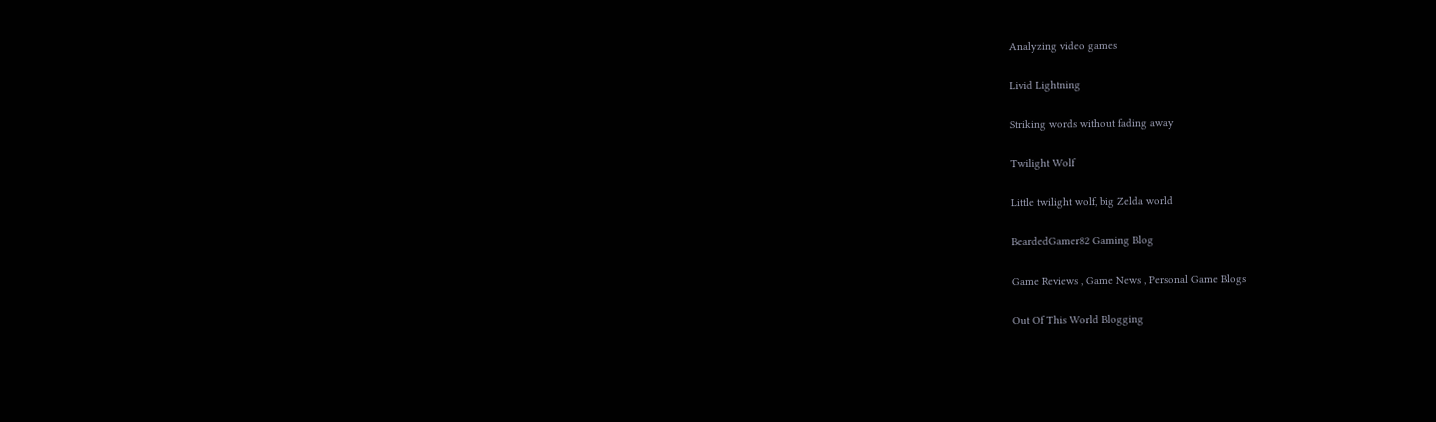Analyzing video games

Livid Lightning

Striking words without fading away

Twilight Wolf

Little twilight wolf, big Zelda world

BeardedGamer82 Gaming Blog

Game Reviews , Game News , Personal Game Blogs

Out Of This World Blogging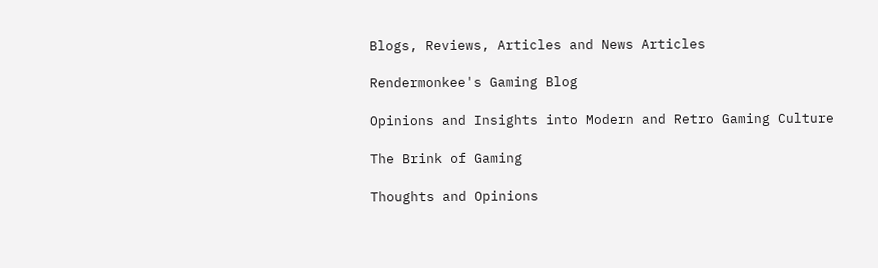Blogs, Reviews, Articles and News Articles

Rendermonkee's Gaming Blog

Opinions and Insights into Modern and Retro Gaming Culture

The Brink of Gaming

Thoughts and Opinions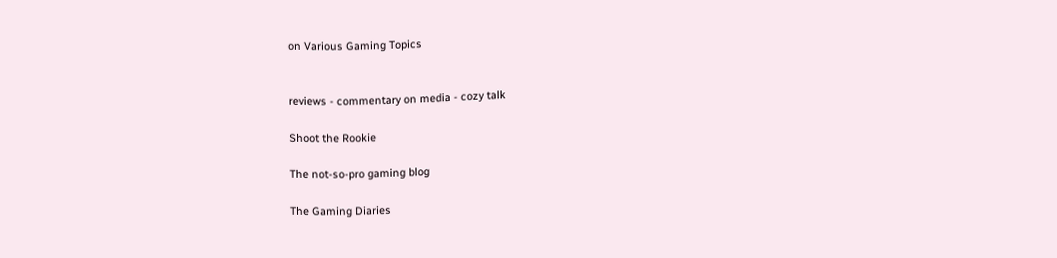on Various Gaming Topics


reviews - commentary on media - cozy talk

Shoot the Rookie

The not-so-pro gaming blog

The Gaming Diaries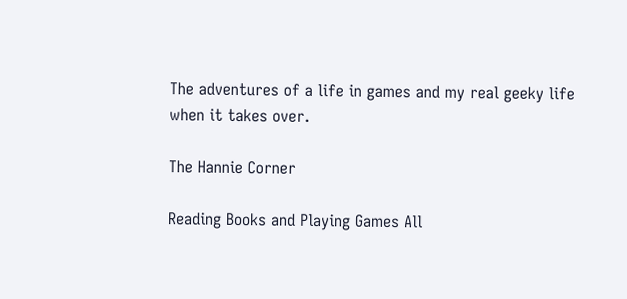The adventures of a life in games and my real geeky life when it takes over.

The Hannie Corner

Reading Books and Playing Games All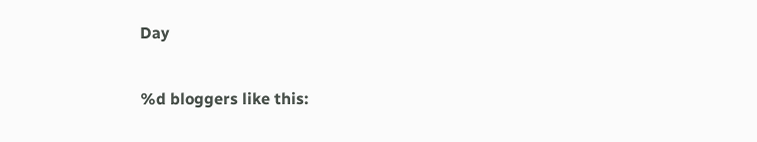Day

%d bloggers like this: